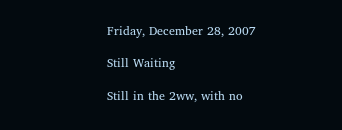Friday, December 28, 2007

Still Waiting

Still in the 2ww, with no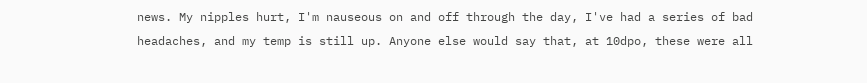news. My nipples hurt, I'm nauseous on and off through the day, I've had a series of bad headaches, and my temp is still up. Anyone else would say that, at 10dpo, these were all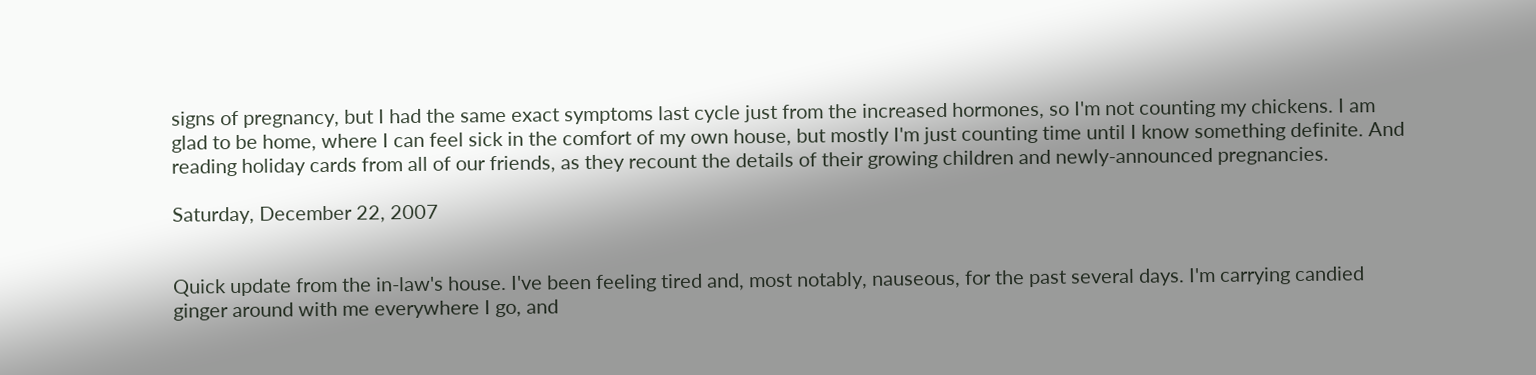signs of pregnancy, but I had the same exact symptoms last cycle just from the increased hormones, so I'm not counting my chickens. I am glad to be home, where I can feel sick in the comfort of my own house, but mostly I'm just counting time until I know something definite. And reading holiday cards from all of our friends, as they recount the details of their growing children and newly-announced pregnancies.

Saturday, December 22, 2007


Quick update from the in-law's house. I've been feeling tired and, most notably, nauseous, for the past several days. I'm carrying candied ginger around with me everywhere I go, and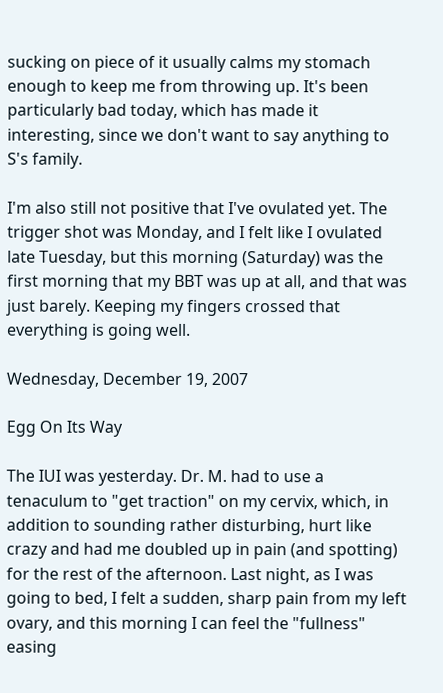sucking on piece of it usually calms my stomach enough to keep me from throwing up. It's been particularly bad today, which has made it interesting, since we don't want to say anything to S's family.

I'm also still not positive that I've ovulated yet. The trigger shot was Monday, and I felt like I ovulated late Tuesday, but this morning (Saturday) was the first morning that my BBT was up at all, and that was just barely. Keeping my fingers crossed that everything is going well.

Wednesday, December 19, 2007

Egg On Its Way

The IUI was yesterday. Dr. M. had to use a tenaculum to "get traction" on my cervix, which, in addition to sounding rather disturbing, hurt like crazy and had me doubled up in pain (and spotting) for the rest of the afternoon. Last night, as I was going to bed, I felt a sudden, sharp pain from my left ovary, and this morning I can feel the "fullness" easing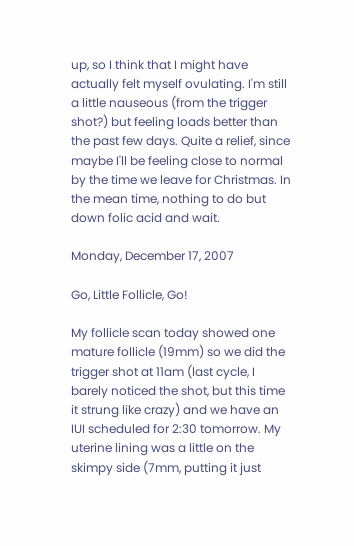up, so I think that I might have actually felt myself ovulating. I'm still a little nauseous (from the trigger shot?) but feeling loads better than the past few days. Quite a relief, since maybe I'll be feeling close to normal by the time we leave for Christmas. In the mean time, nothing to do but down folic acid and wait.

Monday, December 17, 2007

Go, Little Follicle, Go!

My follicle scan today showed one mature follicle (19mm) so we did the trigger shot at 11am (last cycle, I barely noticed the shot, but this time it strung like crazy) and we have an IUI scheduled for 2:30 tomorrow. My uterine lining was a little on the skimpy side (7mm, putting it just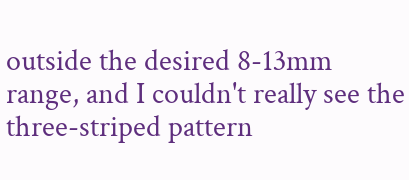outside the desired 8-13mm range, and I couldn't really see the three-striped pattern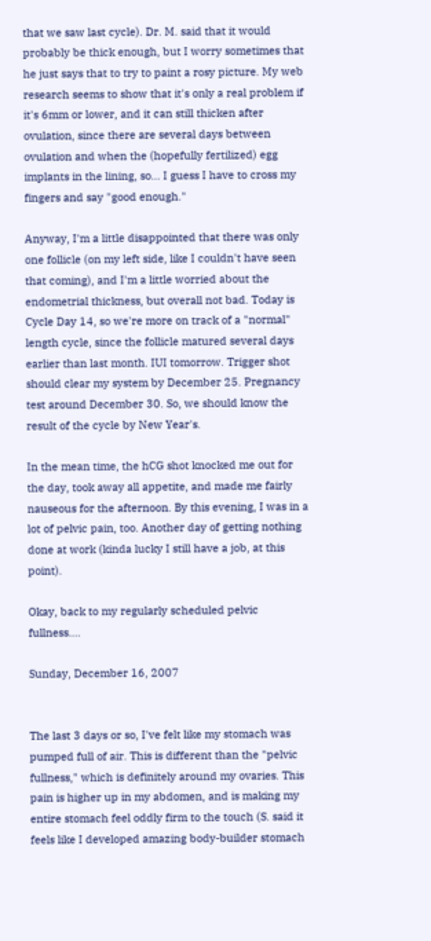that we saw last cycle). Dr. M. said that it would probably be thick enough, but I worry sometimes that he just says that to try to paint a rosy picture. My web research seems to show that it's only a real problem if it's 6mm or lower, and it can still thicken after ovulation, since there are several days between ovulation and when the (hopefully fertilized) egg implants in the lining, so... I guess I have to cross my fingers and say "good enough."

Anyway, I'm a little disappointed that there was only one follicle (on my left side, like I couldn't have seen that coming), and I'm a little worried about the endometrial thickness, but overall not bad. Today is Cycle Day 14, so we're more on track of a "normal" length cycle, since the follicle matured several days earlier than last month. IUI tomorrow. Trigger shot should clear my system by December 25. Pregnancy test around December 30. So, we should know the result of the cycle by New Year's.

In the mean time, the hCG shot knocked me out for the day, took away all appetite, and made me fairly nauseous for the afternoon. By this evening, I was in a lot of pelvic pain, too. Another day of getting nothing done at work (kinda lucky I still have a job, at this point).

Okay, back to my regularly scheduled pelvic fullness....

Sunday, December 16, 2007


The last 3 days or so, I've felt like my stomach was pumped full of air. This is different than the "pelvic fullness," which is definitely around my ovaries. This pain is higher up in my abdomen, and is making my entire stomach feel oddly firm to the touch (S. said it feels like I developed amazing body-builder stomach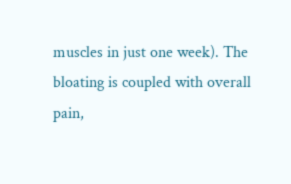muscles in just one week). The bloating is coupled with overall pain,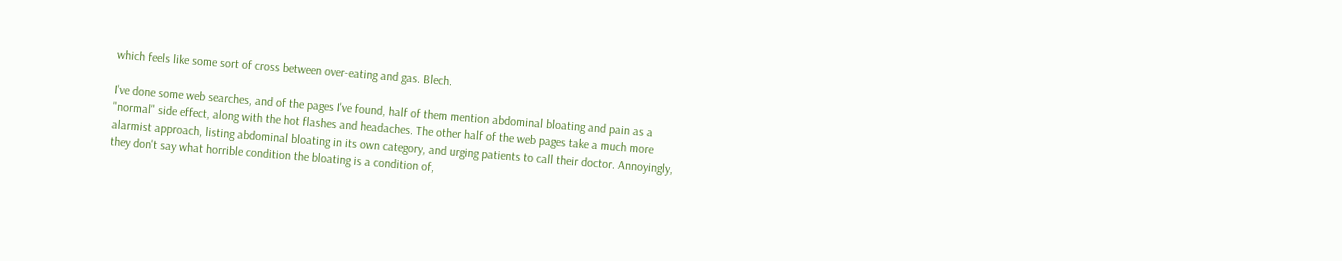which feels like some sort of cross between over-eating and gas. Blech.

I've done some web searches, and of the pages I've found, half of them mention abdominal bloating and pain as a "normal" side effect, along with the hot flashes and headaches. The other half of the web pages take a much more alarmist approach, listing abdominal bloating in its own category, and urging patients to call their doctor. Annoyingly, they don't say what horrible condition the bloating is a condition of,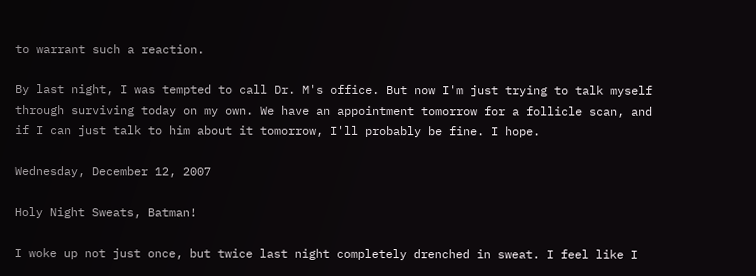to warrant such a reaction.

By last night, I was tempted to call Dr. M's office. But now I'm just trying to talk myself through surviving today on my own. We have an appointment tomorrow for a follicle scan, and if I can just talk to him about it tomorrow, I'll probably be fine. I hope.

Wednesday, December 12, 2007

Holy Night Sweats, Batman!

I woke up not just once, but twice last night completely drenched in sweat. I feel like I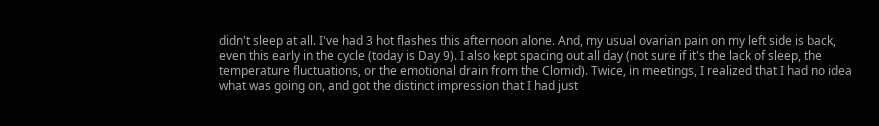didn't sleep at all. I've had 3 hot flashes this afternoon alone. And, my usual ovarian pain on my left side is back, even this early in the cycle (today is Day 9). I also kept spacing out all day (not sure if it's the lack of sleep, the temperature fluctuations, or the emotional drain from the Clomid). Twice, in meetings, I realized that I had no idea what was going on, and got the distinct impression that I had just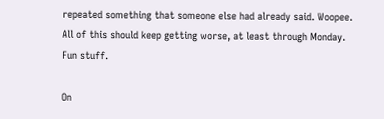repeated something that someone else had already said. Woopee. All of this should keep getting worse, at least through Monday. Fun stuff.

On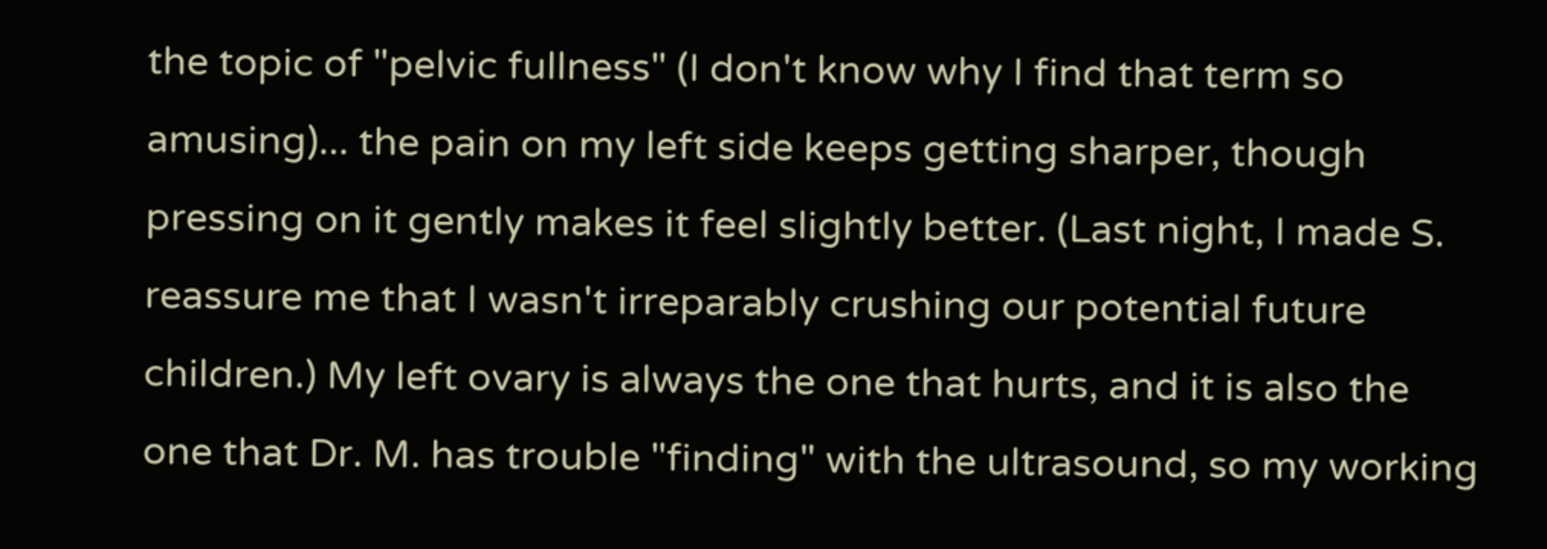the topic of "pelvic fullness" (I don't know why I find that term so amusing)... the pain on my left side keeps getting sharper, though pressing on it gently makes it feel slightly better. (Last night, I made S. reassure me that I wasn't irreparably crushing our potential future children.) My left ovary is always the one that hurts, and it is also the one that Dr. M. has trouble "finding" with the ultrasound, so my working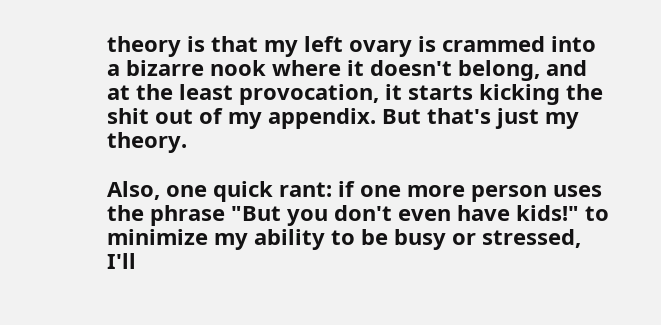theory is that my left ovary is crammed into a bizarre nook where it doesn't belong, and at the least provocation, it starts kicking the shit out of my appendix. But that's just my theory.

Also, one quick rant: if one more person uses the phrase "But you don't even have kids!" to minimize my ability to be busy or stressed, I'll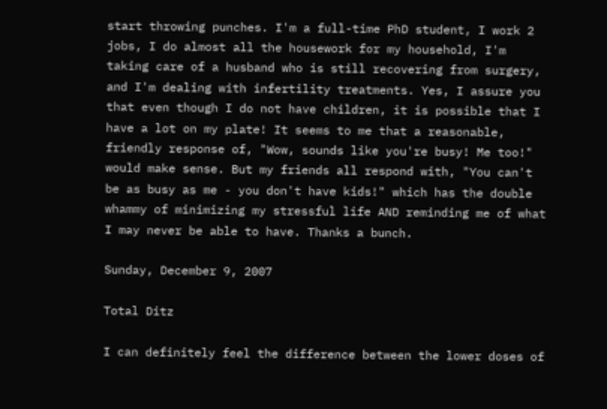start throwing punches. I'm a full-time PhD student, I work 2 jobs, I do almost all the housework for my household, I'm taking care of a husband who is still recovering from surgery, and I'm dealing with infertility treatments. Yes, I assure you that even though I do not have children, it is possible that I have a lot on my plate! It seems to me that a reasonable, friendly response of, "Wow, sounds like you're busy! Me too!" would make sense. But my friends all respond with, "You can't be as busy as me - you don't have kids!" which has the double whammy of minimizing my stressful life AND reminding me of what I may never be able to have. Thanks a bunch.

Sunday, December 9, 2007

Total Ditz

I can definitely feel the difference between the lower doses of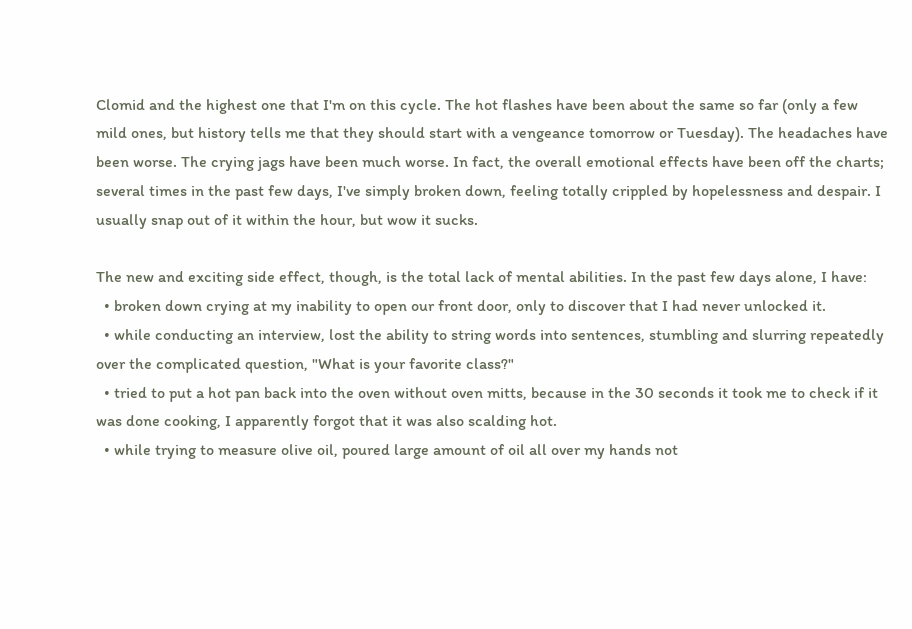Clomid and the highest one that I'm on this cycle. The hot flashes have been about the same so far (only a few mild ones, but history tells me that they should start with a vengeance tomorrow or Tuesday). The headaches have been worse. The crying jags have been much worse. In fact, the overall emotional effects have been off the charts; several times in the past few days, I've simply broken down, feeling totally crippled by hopelessness and despair. I usually snap out of it within the hour, but wow it sucks.

The new and exciting side effect, though, is the total lack of mental abilities. In the past few days alone, I have:
  • broken down crying at my inability to open our front door, only to discover that I had never unlocked it.
  • while conducting an interview, lost the ability to string words into sentences, stumbling and slurring repeatedly over the complicated question, "What is your favorite class?"
  • tried to put a hot pan back into the oven without oven mitts, because in the 30 seconds it took me to check if it was done cooking, I apparently forgot that it was also scalding hot.
  • while trying to measure olive oil, poured large amount of oil all over my hands not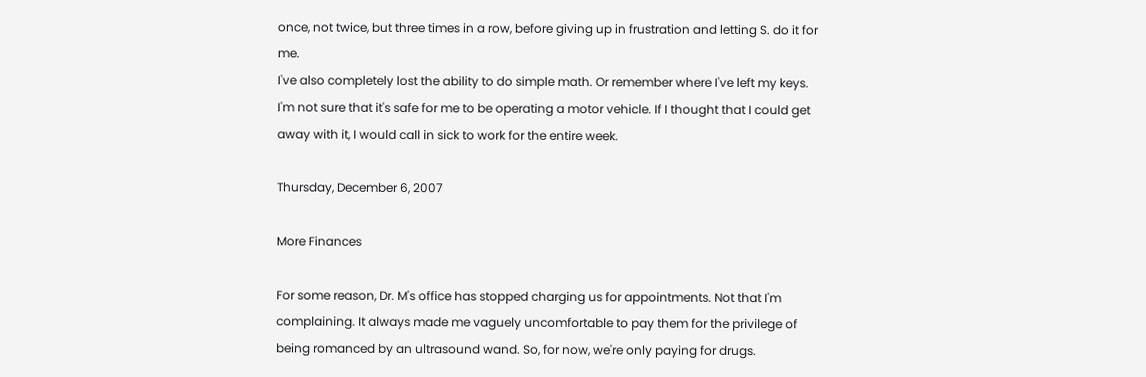once, not twice, but three times in a row, before giving up in frustration and letting S. do it for me.
I've also completely lost the ability to do simple math. Or remember where I've left my keys. I'm not sure that it's safe for me to be operating a motor vehicle. If I thought that I could get away with it, I would call in sick to work for the entire week.

Thursday, December 6, 2007

More Finances

For some reason, Dr. M's office has stopped charging us for appointments. Not that I'm complaining. It always made me vaguely uncomfortable to pay them for the privilege of being romanced by an ultrasound wand. So, for now, we're only paying for drugs.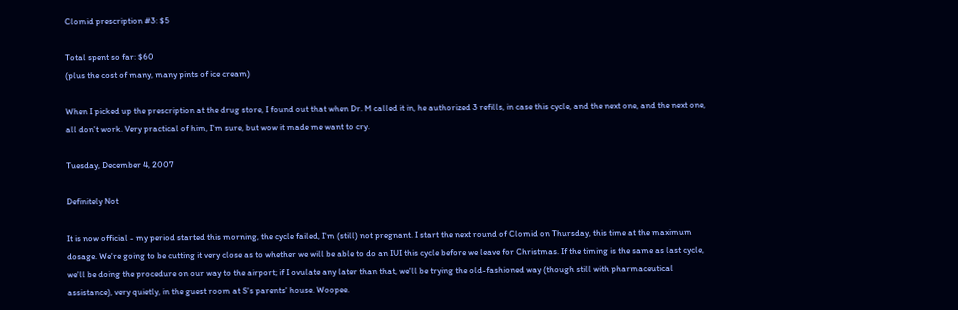Clomid prescription #3: $5

Total spent so far: $60
(plus the cost of many, many pints of ice cream)

When I picked up the prescription at the drug store, I found out that when Dr. M called it in, he authorized 3 refills, in case this cycle, and the next one, and the next one, all don't work. Very practical of him, I'm sure, but wow it made me want to cry.

Tuesday, December 4, 2007

Definitely Not

It is now official - my period started this morning, the cycle failed, I'm (still) not pregnant. I start the next round of Clomid on Thursday, this time at the maximum dosage. We're going to be cutting it very close as to whether we will be able to do an IUI this cycle before we leave for Christmas. If the timing is the same as last cycle, we'll be doing the procedure on our way to the airport; if I ovulate any later than that, we'll be trying the old-fashioned way (though still with pharmaceutical assistance), very quietly, in the guest room at S's parents' house. Woopee.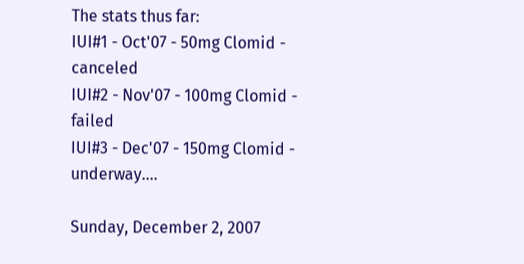The stats thus far:
IUI#1 - Oct'07 - 50mg Clomid - canceled
IUI#2 - Nov'07 - 100mg Clomid - failed
IUI#3 - Dec'07 - 150mg Clomid - underway....

Sunday, December 2, 2007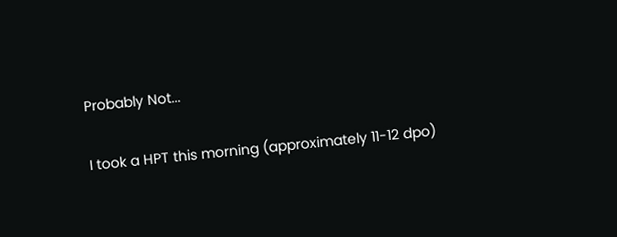Probably Not...

I took a HPT this morning (approximately 11-12 dpo)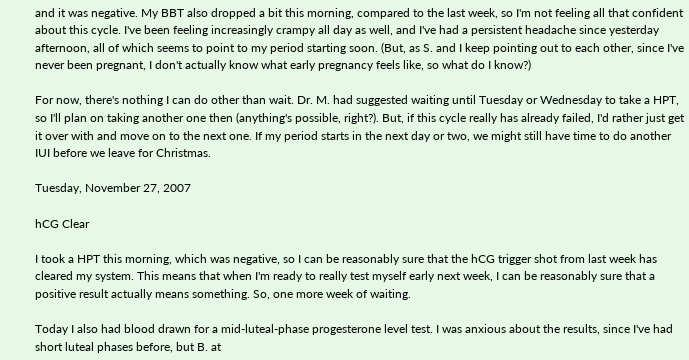and it was negative. My BBT also dropped a bit this morning, compared to the last week, so I'm not feeling all that confident about this cycle. I've been feeling increasingly crampy all day as well, and I've had a persistent headache since yesterday afternoon, all of which seems to point to my period starting soon. (But, as S. and I keep pointing out to each other, since I've never been pregnant, I don't actually know what early pregnancy feels like, so what do I know?)

For now, there's nothing I can do other than wait. Dr. M. had suggested waiting until Tuesday or Wednesday to take a HPT, so I'll plan on taking another one then (anything's possible, right?). But, if this cycle really has already failed, I'd rather just get it over with and move on to the next one. If my period starts in the next day or two, we might still have time to do another IUI before we leave for Christmas.

Tuesday, November 27, 2007

hCG Clear

I took a HPT this morning, which was negative, so I can be reasonably sure that the hCG trigger shot from last week has cleared my system. This means that when I'm ready to really test myself early next week, I can be reasonably sure that a positive result actually means something. So, one more week of waiting.

Today I also had blood drawn for a mid-luteal-phase progesterone level test. I was anxious about the results, since I've had short luteal phases before, but B. at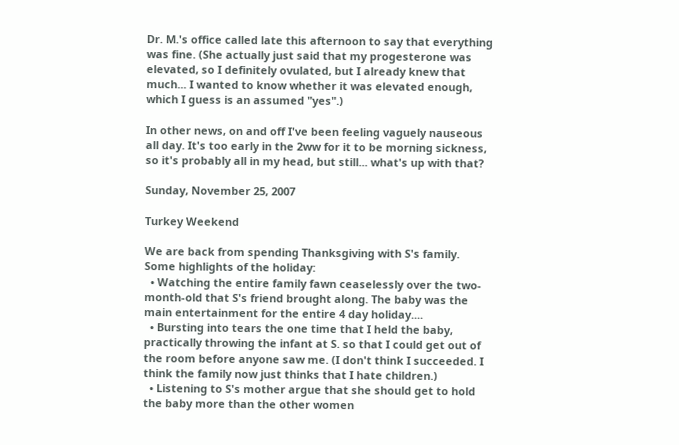Dr. M.'s office called late this afternoon to say that everything was fine. (She actually just said that my progesterone was elevated, so I definitely ovulated, but I already knew that much... I wanted to know whether it was elevated enough, which I guess is an assumed "yes".)

In other news, on and off I've been feeling vaguely nauseous all day. It's too early in the 2ww for it to be morning sickness, so it's probably all in my head, but still... what's up with that?

Sunday, November 25, 2007

Turkey Weekend

We are back from spending Thanksgiving with S's family. Some highlights of the holiday:
  • Watching the entire family fawn ceaselessly over the two-month-old that S's friend brought along. The baby was the main entertainment for the entire 4 day holiday....
  • Bursting into tears the one time that I held the baby, practically throwing the infant at S. so that I could get out of the room before anyone saw me. (I don't think I succeeded. I think the family now just thinks that I hate children.)
  • Listening to S's mother argue that she should get to hold the baby more than the other women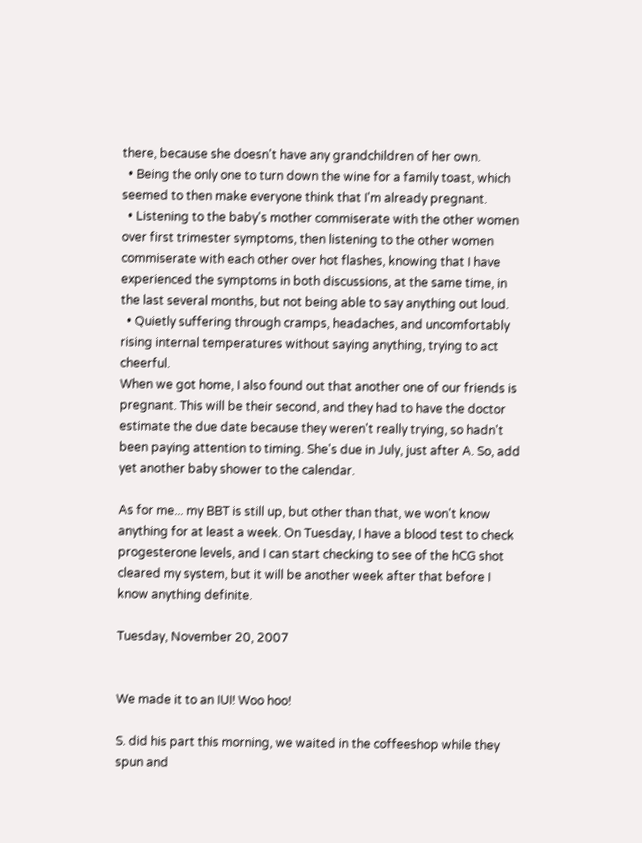there, because she doesn't have any grandchildren of her own.
  • Being the only one to turn down the wine for a family toast, which seemed to then make everyone think that I'm already pregnant.
  • Listening to the baby's mother commiserate with the other women over first trimester symptoms, then listening to the other women commiserate with each other over hot flashes, knowing that I have experienced the symptoms in both discussions, at the same time, in the last several months, but not being able to say anything out loud.
  • Quietly suffering through cramps, headaches, and uncomfortably rising internal temperatures without saying anything, trying to act cheerful.
When we got home, I also found out that another one of our friends is pregnant. This will be their second, and they had to have the doctor estimate the due date because they weren't really trying, so hadn't been paying attention to timing. She's due in July, just after A. So, add yet another baby shower to the calendar.

As for me... my BBT is still up, but other than that, we won't know anything for at least a week. On Tuesday, I have a blood test to check progesterone levels, and I can start checking to see of the hCG shot cleared my system, but it will be another week after that before I know anything definite.

Tuesday, November 20, 2007


We made it to an IUI! Woo hoo!

S. did his part this morning, we waited in the coffeeshop while they spun and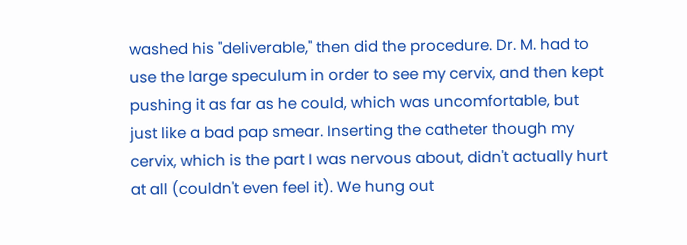washed his "deliverable," then did the procedure. Dr. M. had to use the large speculum in order to see my cervix, and then kept pushing it as far as he could, which was uncomfortable, but just like a bad pap smear. Inserting the catheter though my cervix, which is the part I was nervous about, didn't actually hurt at all (couldn't even feel it). We hung out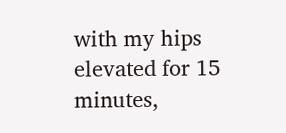with my hips elevated for 15 minutes,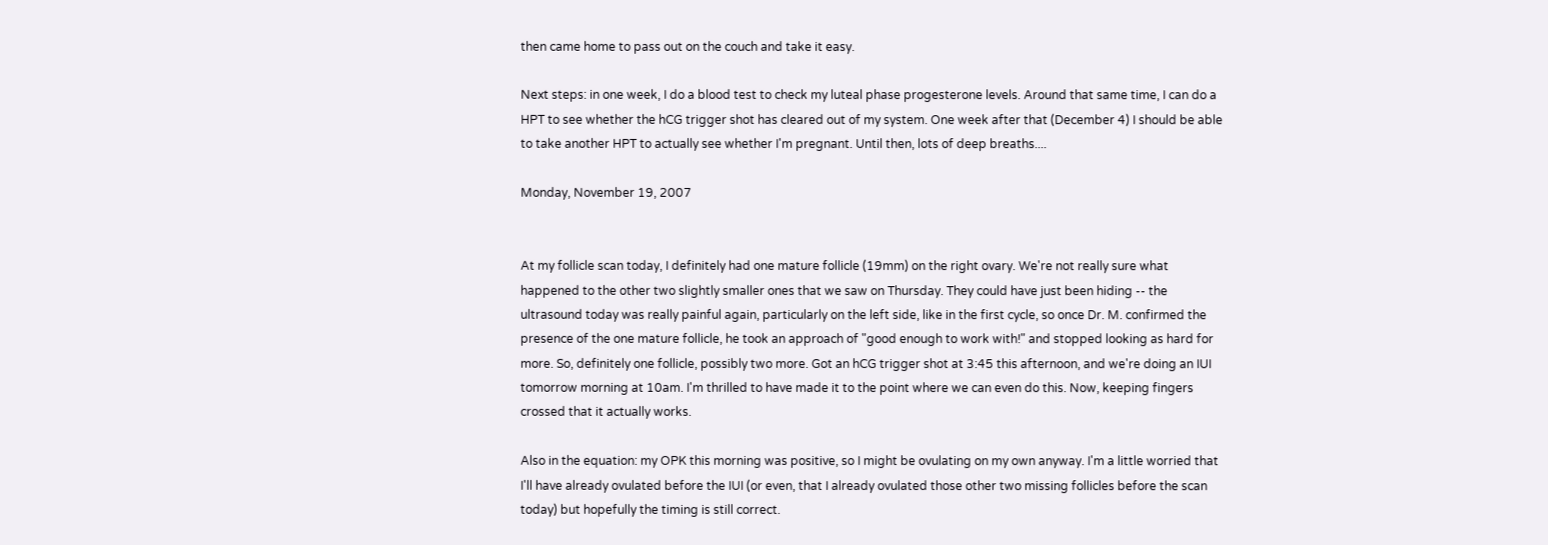then came home to pass out on the couch and take it easy.

Next steps: in one week, I do a blood test to check my luteal phase progesterone levels. Around that same time, I can do a HPT to see whether the hCG trigger shot has cleared out of my system. One week after that (December 4) I should be able to take another HPT to actually see whether I'm pregnant. Until then, lots of deep breaths....

Monday, November 19, 2007


At my follicle scan today, I definitely had one mature follicle (19mm) on the right ovary. We're not really sure what happened to the other two slightly smaller ones that we saw on Thursday. They could have just been hiding -- the ultrasound today was really painful again, particularly on the left side, like in the first cycle, so once Dr. M. confirmed the presence of the one mature follicle, he took an approach of "good enough to work with!" and stopped looking as hard for more. So, definitely one follicle, possibly two more. Got an hCG trigger shot at 3:45 this afternoon, and we're doing an IUI tomorrow morning at 10am. I'm thrilled to have made it to the point where we can even do this. Now, keeping fingers crossed that it actually works.

Also in the equation: my OPK this morning was positive, so I might be ovulating on my own anyway. I'm a little worried that I'll have already ovulated before the IUI (or even, that I already ovulated those other two missing follicles before the scan today) but hopefully the timing is still correct.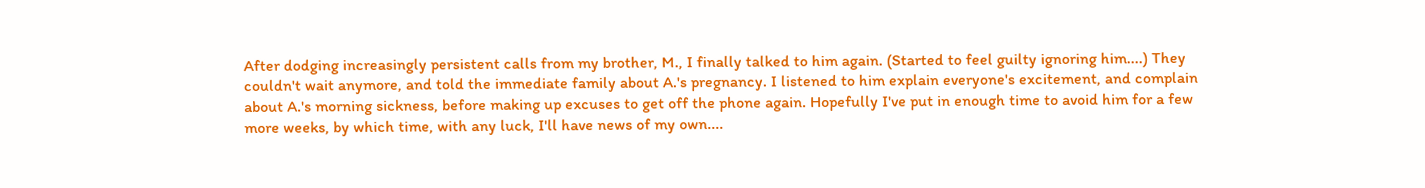After dodging increasingly persistent calls from my brother, M., I finally talked to him again. (Started to feel guilty ignoring him....) They couldn't wait anymore, and told the immediate family about A.'s pregnancy. I listened to him explain everyone's excitement, and complain about A.'s morning sickness, before making up excuses to get off the phone again. Hopefully I've put in enough time to avoid him for a few more weeks, by which time, with any luck, I'll have news of my own....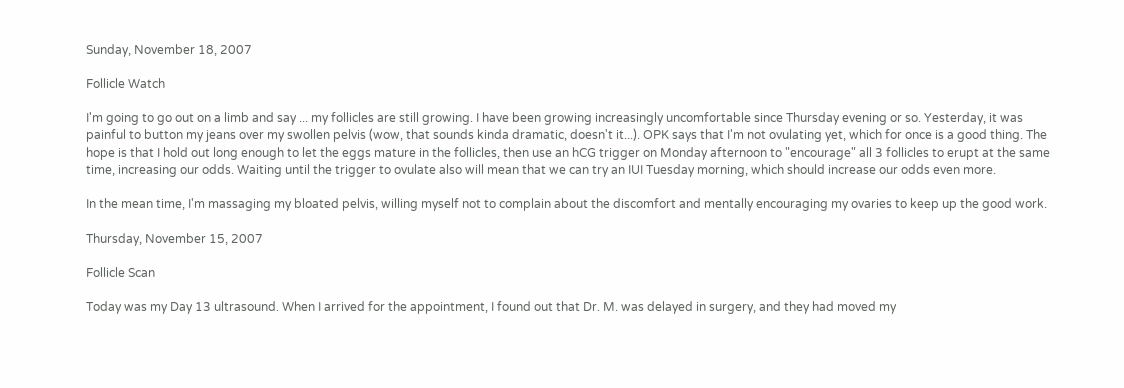Sunday, November 18, 2007

Follicle Watch

I'm going to go out on a limb and say ... my follicles are still growing. I have been growing increasingly uncomfortable since Thursday evening or so. Yesterday, it was painful to button my jeans over my swollen pelvis (wow, that sounds kinda dramatic, doesn't it...). OPK says that I'm not ovulating yet, which for once is a good thing. The hope is that I hold out long enough to let the eggs mature in the follicles, then use an hCG trigger on Monday afternoon to "encourage" all 3 follicles to erupt at the same time, increasing our odds. Waiting until the trigger to ovulate also will mean that we can try an IUI Tuesday morning, which should increase our odds even more.

In the mean time, I'm massaging my bloated pelvis, willing myself not to complain about the discomfort and mentally encouraging my ovaries to keep up the good work.

Thursday, November 15, 2007

Follicle Scan

Today was my Day 13 ultrasound. When I arrived for the appointment, I found out that Dr. M. was delayed in surgery, and they had moved my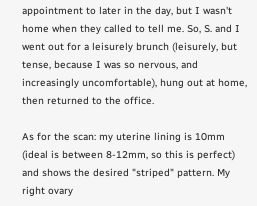appointment to later in the day, but I wasn't home when they called to tell me. So, S. and I went out for a leisurely brunch (leisurely, but tense, because I was so nervous, and increasingly uncomfortable), hung out at home, then returned to the office.

As for the scan: my uterine lining is 10mm (ideal is between 8-12mm, so this is perfect) and shows the desired "striped" pattern. My right ovary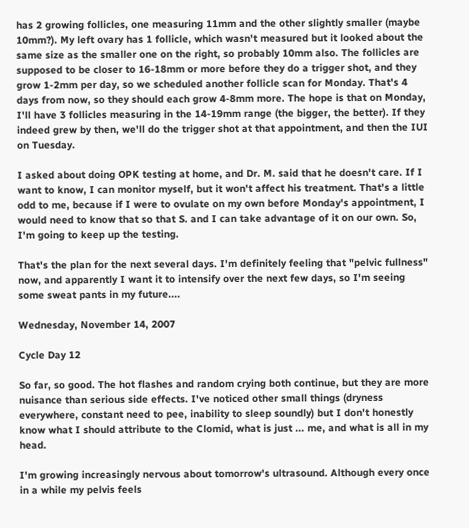has 2 growing follicles, one measuring 11mm and the other slightly smaller (maybe 10mm?). My left ovary has 1 follicle, which wasn't measured but it looked about the same size as the smaller one on the right, so probably 10mm also. The follicles are supposed to be closer to 16-18mm or more before they do a trigger shot, and they grow 1-2mm per day, so we scheduled another follicle scan for Monday. That's 4 days from now, so they should each grow 4-8mm more. The hope is that on Monday, I'll have 3 follicles measuring in the 14-19mm range (the bigger, the better). If they indeed grew by then, we'll do the trigger shot at that appointment, and then the IUI on Tuesday.

I asked about doing OPK testing at home, and Dr. M. said that he doesn't care. If I want to know, I can monitor myself, but it won't affect his treatment. That's a little odd to me, because if I were to ovulate on my own before Monday's appointment, I would need to know that so that S. and I can take advantage of it on our own. So, I'm going to keep up the testing.

That's the plan for the next several days. I'm definitely feeling that "pelvic fullness" now, and apparently I want it to intensify over the next few days, so I'm seeing some sweat pants in my future....

Wednesday, November 14, 2007

Cycle Day 12

So far, so good. The hot flashes and random crying both continue, but they are more nuisance than serious side effects. I've noticed other small things (dryness everywhere, constant need to pee, inability to sleep soundly) but I don't honestly know what I should attribute to the Clomid, what is just ... me, and what is all in my head.

I'm growing increasingly nervous about tomorrow's ultrasound. Although every once in a while my pelvis feels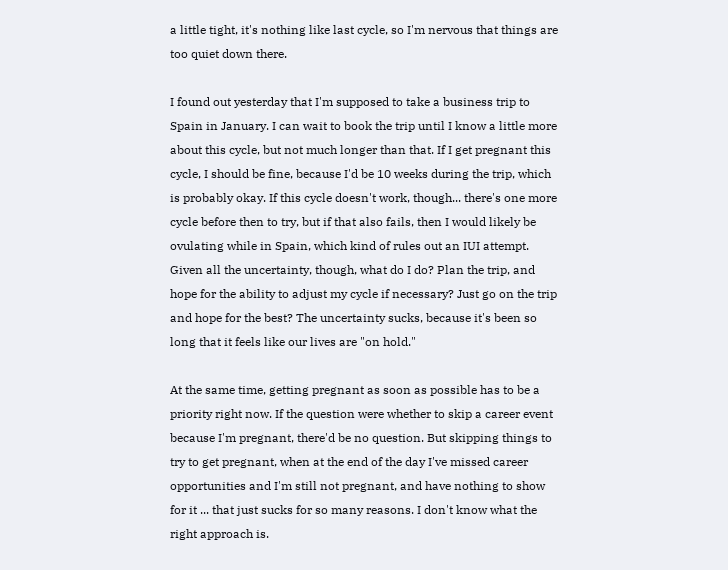a little tight, it's nothing like last cycle, so I'm nervous that things are too quiet down there.

I found out yesterday that I'm supposed to take a business trip to Spain in January. I can wait to book the trip until I know a little more about this cycle, but not much longer than that. If I get pregnant this cycle, I should be fine, because I'd be 10 weeks during the trip, which is probably okay. If this cycle doesn't work, though... there's one more cycle before then to try, but if that also fails, then I would likely be ovulating while in Spain, which kind of rules out an IUI attempt. Given all the uncertainty, though, what do I do? Plan the trip, and hope for the ability to adjust my cycle if necessary? Just go on the trip and hope for the best? The uncertainty sucks, because it's been so long that it feels like our lives are "on hold."

At the same time, getting pregnant as soon as possible has to be a priority right now. If the question were whether to skip a career event because I'm pregnant, there'd be no question. But skipping things to try to get pregnant, when at the end of the day I've missed career opportunities and I'm still not pregnant, and have nothing to show for it ... that just sucks for so many reasons. I don't know what the right approach is.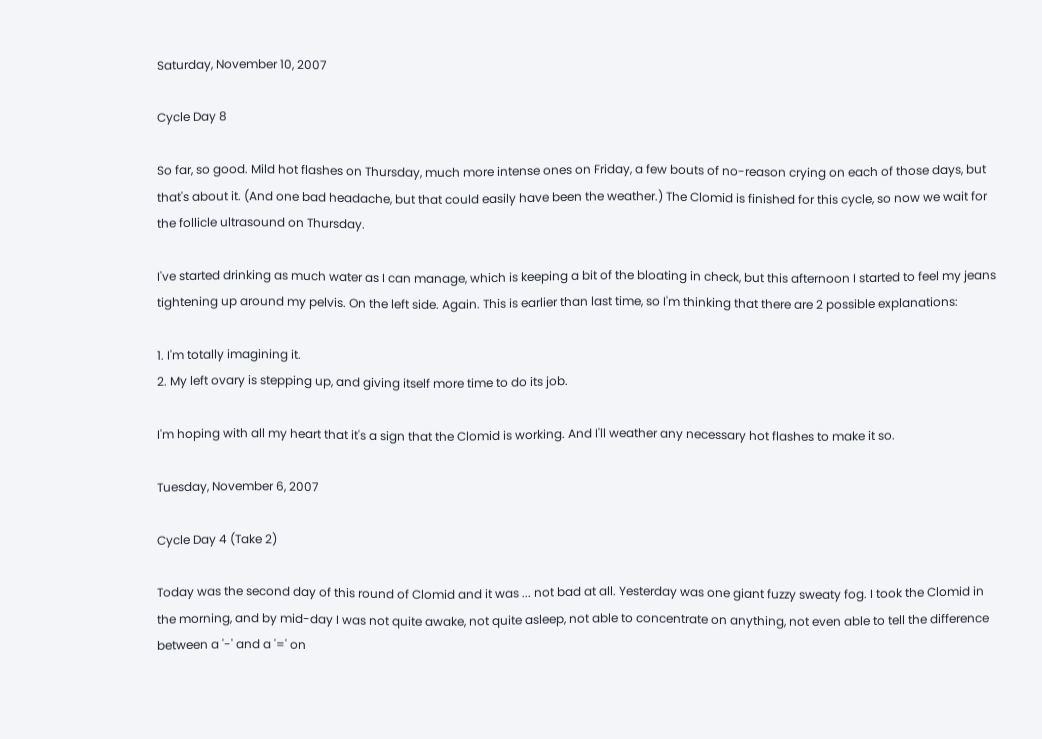Saturday, November 10, 2007

Cycle Day 8

So far, so good. Mild hot flashes on Thursday, much more intense ones on Friday, a few bouts of no-reason crying on each of those days, but that's about it. (And one bad headache, but that could easily have been the weather.) The Clomid is finished for this cycle, so now we wait for the follicle ultrasound on Thursday.

I've started drinking as much water as I can manage, which is keeping a bit of the bloating in check, but this afternoon I started to feel my jeans tightening up around my pelvis. On the left side. Again. This is earlier than last time, so I'm thinking that there are 2 possible explanations:

1. I'm totally imagining it.
2. My left ovary is stepping up, and giving itself more time to do its job.

I'm hoping with all my heart that it's a sign that the Clomid is working. And I'll weather any necessary hot flashes to make it so.

Tuesday, November 6, 2007

Cycle Day 4 (Take 2)

Today was the second day of this round of Clomid and it was ... not bad at all. Yesterday was one giant fuzzy sweaty fog. I took the Clomid in the morning, and by mid-day I was not quite awake, not quite asleep, not able to concentrate on anything, not even able to tell the difference between a '-' and a '=' on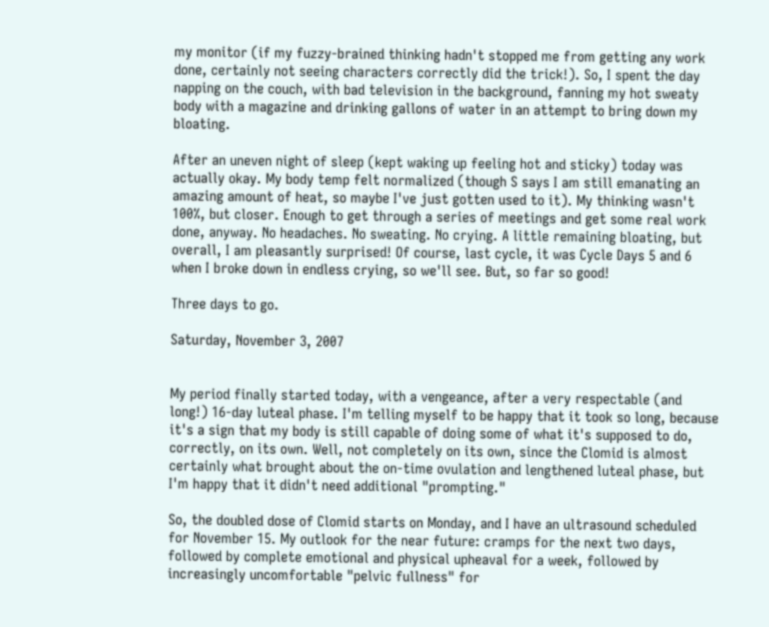my monitor (if my fuzzy-brained thinking hadn't stopped me from getting any work done, certainly not seeing characters correctly did the trick!). So, I spent the day napping on the couch, with bad television in the background, fanning my hot sweaty body with a magazine and drinking gallons of water in an attempt to bring down my bloating.

After an uneven night of sleep (kept waking up feeling hot and sticky) today was actually okay. My body temp felt normalized (though S says I am still emanating an amazing amount of heat, so maybe I've just gotten used to it). My thinking wasn't 100%, but closer. Enough to get through a series of meetings and get some real work done, anyway. No headaches. No sweating. No crying. A little remaining bloating, but overall, I am pleasantly surprised! Of course, last cycle, it was Cycle Days 5 and 6 when I broke down in endless crying, so we'll see. But, so far so good!

Three days to go.

Saturday, November 3, 2007


My period finally started today, with a vengeance, after a very respectable (and long!) 16-day luteal phase. I'm telling myself to be happy that it took so long, because it's a sign that my body is still capable of doing some of what it's supposed to do, correctly, on its own. Well, not completely on its own, since the Clomid is almost certainly what brought about the on-time ovulation and lengthened luteal phase, but I'm happy that it didn't need additional "prompting."

So, the doubled dose of Clomid starts on Monday, and I have an ultrasound scheduled for November 15. My outlook for the near future: cramps for the next two days, followed by complete emotional and physical upheaval for a week, followed by increasingly uncomfortable "pelvic fullness" for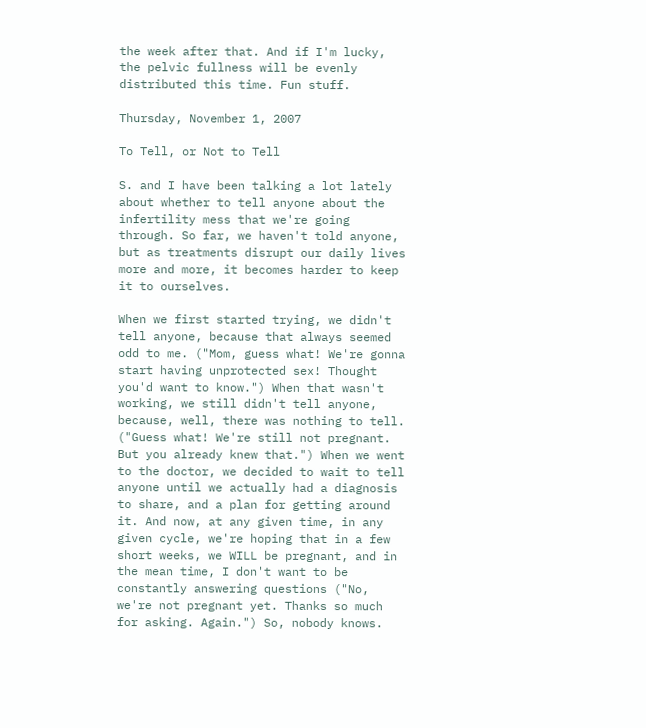the week after that. And if I'm lucky, the pelvic fullness will be evenly distributed this time. Fun stuff.

Thursday, November 1, 2007

To Tell, or Not to Tell

S. and I have been talking a lot lately about whether to tell anyone about the infertility mess that we're going through. So far, we haven't told anyone, but as treatments disrupt our daily lives more and more, it becomes harder to keep it to ourselves.

When we first started trying, we didn't tell anyone, because that always seemed odd to me. ("Mom, guess what! We're gonna start having unprotected sex! Thought you'd want to know.") When that wasn't working, we still didn't tell anyone, because, well, there was nothing to tell. ("Guess what! We're still not pregnant. But you already knew that.") When we went to the doctor, we decided to wait to tell anyone until we actually had a diagnosis to share, and a plan for getting around it. And now, at any given time, in any given cycle, we're hoping that in a few short weeks, we WILL be pregnant, and in the mean time, I don't want to be constantly answering questions ("No, we're not pregnant yet. Thanks so much for asking. Again.") So, nobody knows.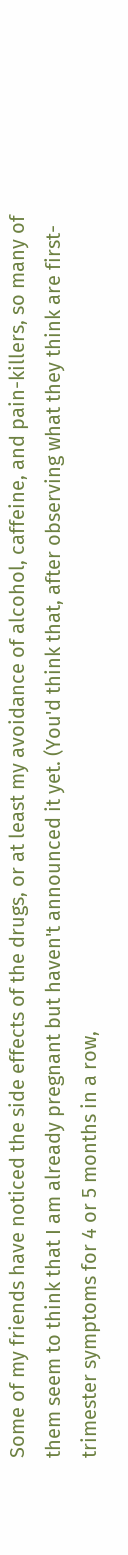Some of my friends have noticed the side effects of the drugs, or at least my avoidance of alcohol, caffeine, and pain-killers, so many of them seem to think that I am already pregnant but haven't announced it yet. (You'd think that, after observing what they think are first-trimester symptoms for 4 or 5 months in a row,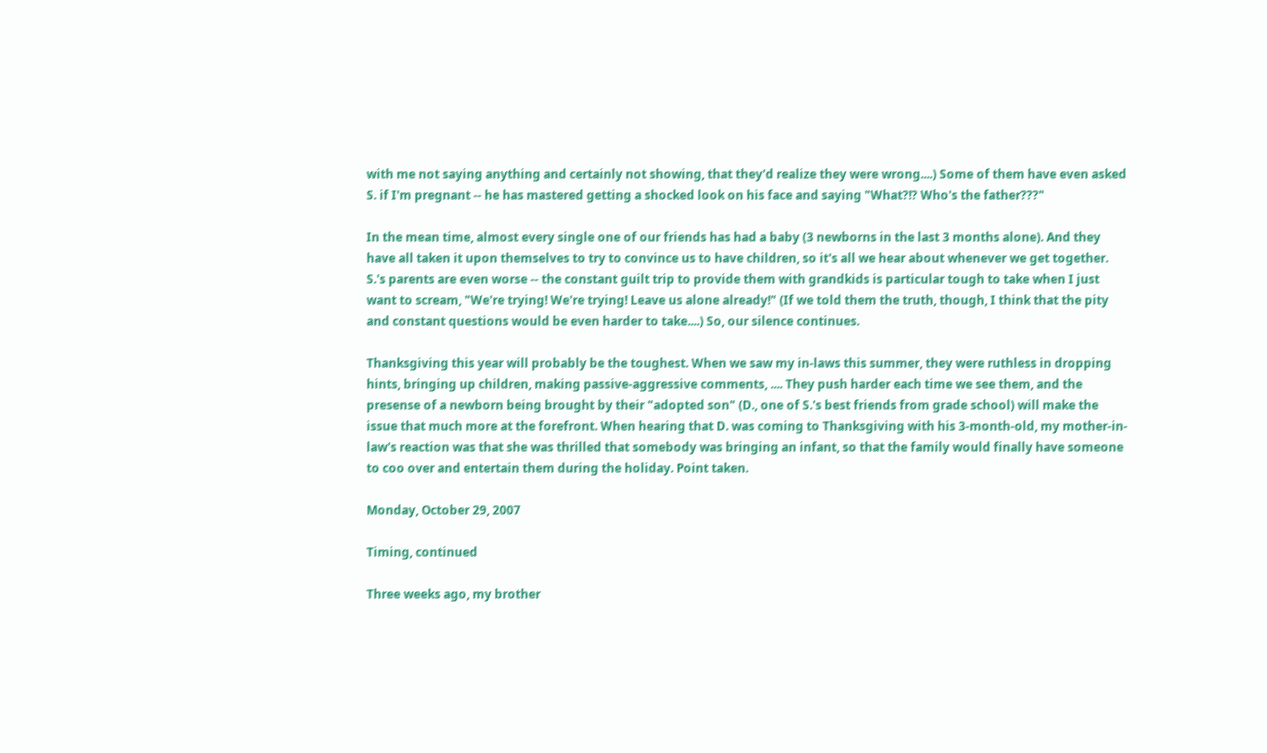with me not saying anything and certainly not showing, that they'd realize they were wrong....) Some of them have even asked S. if I'm pregnant -- he has mastered getting a shocked look on his face and saying "What?!? Who's the father???"

In the mean time, almost every single one of our friends has had a baby (3 newborns in the last 3 months alone). And they have all taken it upon themselves to try to convince us to have children, so it's all we hear about whenever we get together. S.'s parents are even worse -- the constant guilt trip to provide them with grandkids is particular tough to take when I just want to scream, "We're trying! We're trying! Leave us alone already!" (If we told them the truth, though, I think that the pity and constant questions would be even harder to take....) So, our silence continues.

Thanksgiving this year will probably be the toughest. When we saw my in-laws this summer, they were ruthless in dropping hints, bringing up children, making passive-aggressive comments, .... They push harder each time we see them, and the presense of a newborn being brought by their "adopted son" (D., one of S.'s best friends from grade school) will make the issue that much more at the forefront. When hearing that D. was coming to Thanksgiving with his 3-month-old, my mother-in-law's reaction was that she was thrilled that somebody was bringing an infant, so that the family would finally have someone to coo over and entertain them during the holiday. Point taken.

Monday, October 29, 2007

Timing, continued

Three weeks ago, my brother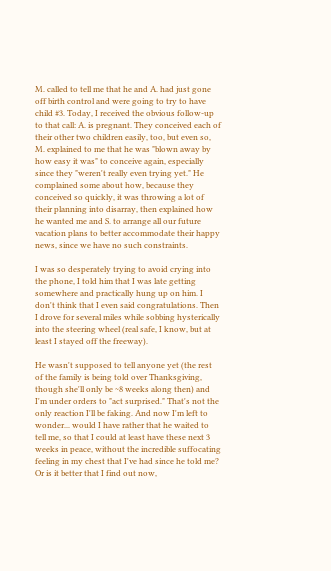M. called to tell me that he and A. had just gone off birth control and were going to try to have child #3. Today, I received the obvious follow-up to that call: A. is pregnant. They conceived each of their other two children easily, too, but even so, M. explained to me that he was "blown away by how easy it was" to conceive again, especially since they "weren't really even trying yet." He complained some about how, because they conceived so quickly, it was throwing a lot of their planning into disarray, then explained how he wanted me and S. to arrange all our future vacation plans to better accommodate their happy news, since we have no such constraints.

I was so desperately trying to avoid crying into the phone, I told him that I was late getting somewhere and practically hung up on him. I don't think that I even said congratulations. Then I drove for several miles while sobbing hysterically into the steering wheel (real safe, I know, but at least I stayed off the freeway).

He wasn't supposed to tell anyone yet (the rest of the family is being told over Thanksgiving, though she'll only be ~8 weeks along then) and I'm under orders to "act surprised." That's not the only reaction I'll be faking. And now I'm left to wonder... would I have rather that he waited to tell me, so that I could at least have these next 3 weeks in peace, without the incredible suffocating feeling in my chest that I've had since he told me? Or is it better that I find out now,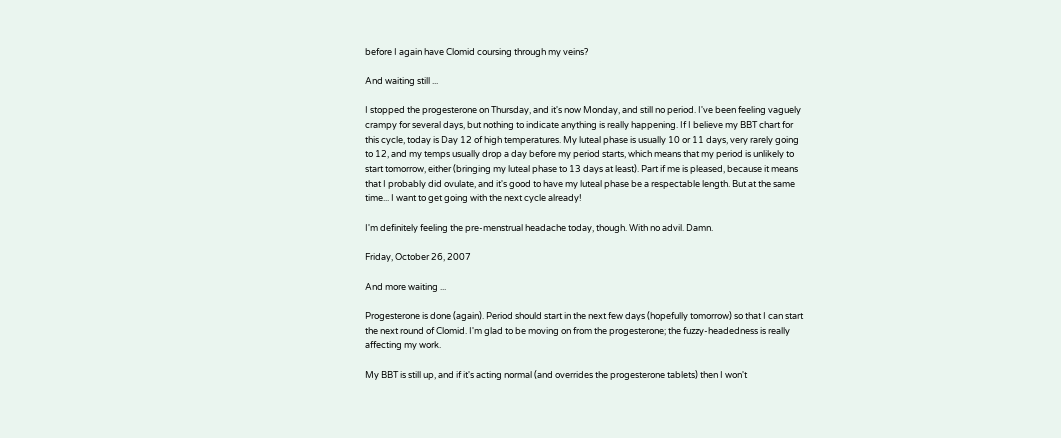before I again have Clomid coursing through my veins?

And waiting still ...

I stopped the progesterone on Thursday, and it's now Monday, and still no period. I've been feeling vaguely crampy for several days, but nothing to indicate anything is really happening. If I believe my BBT chart for this cycle, today is Day 12 of high temperatures. My luteal phase is usually 10 or 11 days, very rarely going to 12, and my temps usually drop a day before my period starts, which means that my period is unlikely to start tomorrow, either (bringing my luteal phase to 13 days at least). Part if me is pleased, because it means that I probably did ovulate, and it's good to have my luteal phase be a respectable length. But at the same time... I want to get going with the next cycle already!

I'm definitely feeling the pre-menstrual headache today, though. With no advil. Damn.

Friday, October 26, 2007

And more waiting ...

Progesterone is done (again). Period should start in the next few days (hopefully tomorrow) so that I can start the next round of Clomid. I'm glad to be moving on from the progesterone; the fuzzy-headedness is really affecting my work.

My BBT is still up, and if it's acting normal (and overrides the progesterone tablets) then I won't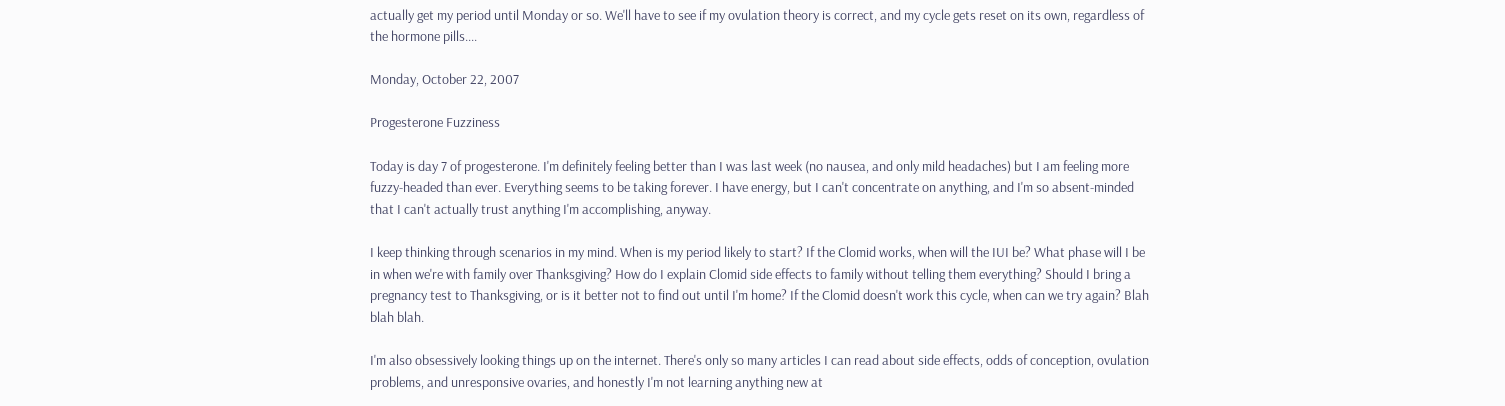actually get my period until Monday or so. We'll have to see if my ovulation theory is correct, and my cycle gets reset on its own, regardless of the hormone pills....

Monday, October 22, 2007

Progesterone Fuzziness

Today is day 7 of progesterone. I'm definitely feeling better than I was last week (no nausea, and only mild headaches) but I am feeling more fuzzy-headed than ever. Everything seems to be taking forever. I have energy, but I can't concentrate on anything, and I'm so absent-minded that I can't actually trust anything I'm accomplishing, anyway.

I keep thinking through scenarios in my mind. When is my period likely to start? If the Clomid works, when will the IUI be? What phase will I be in when we're with family over Thanksgiving? How do I explain Clomid side effects to family without telling them everything? Should I bring a pregnancy test to Thanksgiving, or is it better not to find out until I'm home? If the Clomid doesn't work this cycle, when can we try again? Blah blah blah.

I'm also obsessively looking things up on the internet. There's only so many articles I can read about side effects, odds of conception, ovulation problems, and unresponsive ovaries, and honestly I'm not learning anything new at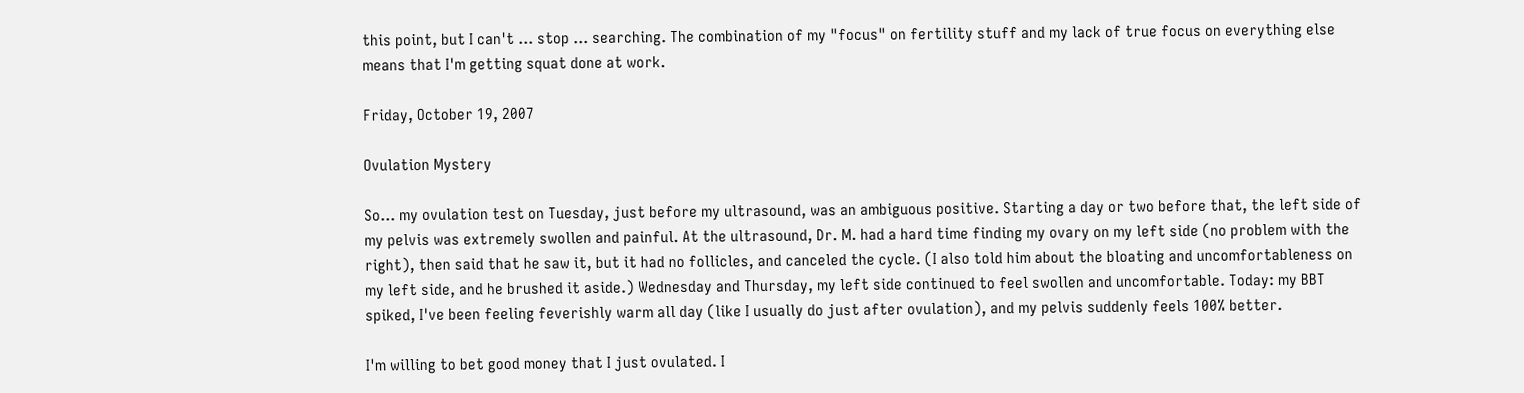this point, but I can't ... stop ... searching. The combination of my "focus" on fertility stuff and my lack of true focus on everything else means that I'm getting squat done at work.

Friday, October 19, 2007

Ovulation Mystery

So... my ovulation test on Tuesday, just before my ultrasound, was an ambiguous positive. Starting a day or two before that, the left side of my pelvis was extremely swollen and painful. At the ultrasound, Dr. M. had a hard time finding my ovary on my left side (no problem with the right), then said that he saw it, but it had no follicles, and canceled the cycle. (I also told him about the bloating and uncomfortableness on my left side, and he brushed it aside.) Wednesday and Thursday, my left side continued to feel swollen and uncomfortable. Today: my BBT spiked, I've been feeling feverishly warm all day (like I usually do just after ovulation), and my pelvis suddenly feels 100% better.

I'm willing to bet good money that I just ovulated. I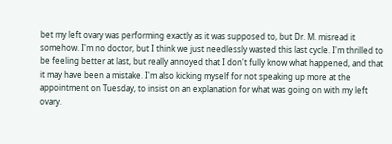bet my left ovary was performing exactly as it was supposed to, but Dr. M. misread it somehow. I'm no doctor, but I think we just needlessly wasted this last cycle. I'm thrilled to be feeling better at last, but really annoyed that I don't fully know what happened, and that it may have been a mistake. I'm also kicking myself for not speaking up more at the appointment on Tuesday, to insist on an explanation for what was going on with my left ovary.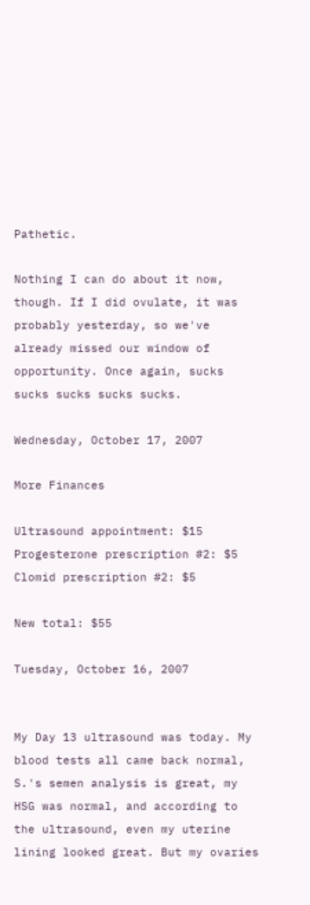Pathetic.

Nothing I can do about it now, though. If I did ovulate, it was probably yesterday, so we've already missed our window of opportunity. Once again, sucks sucks sucks sucks sucks.

Wednesday, October 17, 2007

More Finances

Ultrasound appointment: $15
Progesterone prescription #2: $5
Clomid prescription #2: $5

New total: $55

Tuesday, October 16, 2007


My Day 13 ultrasound was today. My blood tests all came back normal, S.'s semen analysis is great, my HSG was normal, and according to the ultrasound, even my uterine lining looked great. But my ovaries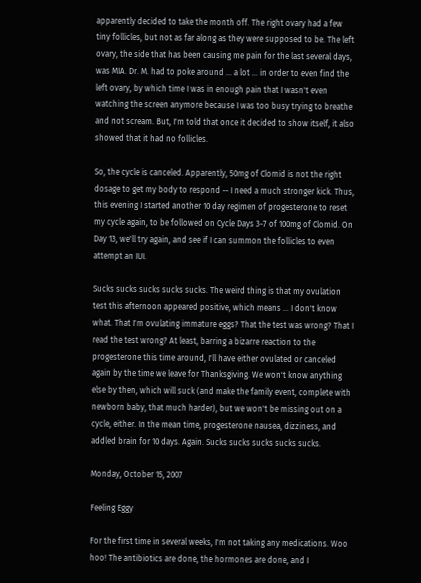apparently decided to take the month off. The right ovary had a few tiny follicles, but not as far along as they were supposed to be. The left ovary, the side that has been causing me pain for the last several days, was MIA. Dr. M. had to poke around ... a lot ... in order to even find the left ovary, by which time I was in enough pain that I wasn't even watching the screen anymore because I was too busy trying to breathe and not scream. But, I'm told that once it decided to show itself, it also showed that it had no follicles.

So, the cycle is canceled. Apparently, 50mg of Clomid is not the right dosage to get my body to respond -- I need a much stronger kick. Thus, this evening I started another 10 day regimen of progesterone to reset my cycle again, to be followed on Cycle Days 3-7 of 100mg of Clomid. On Day 13, we'll try again, and see if I can summon the follicles to even attempt an IUI.

Sucks sucks sucks sucks sucks. The weird thing is that my ovulation test this afternoon appeared positive, which means ... I don't know what. That I'm ovulating immature eggs? That the test was wrong? That I read the test wrong? At least, barring a bizarre reaction to the progesterone this time around, I'll have either ovulated or canceled again by the time we leave for Thanksgiving. We won't know anything else by then, which will suck (and make the family event, complete with newborn baby, that much harder), but we won't be missing out on a cycle, either. In the mean time, progesterone nausea, dizziness, and addled brain for 10 days. Again. Sucks sucks sucks sucks sucks.

Monday, October 15, 2007

Feeling Eggy

For the first time in several weeks, I'm not taking any medications. Woo hoo! The antibiotics are done, the hormones are done, and I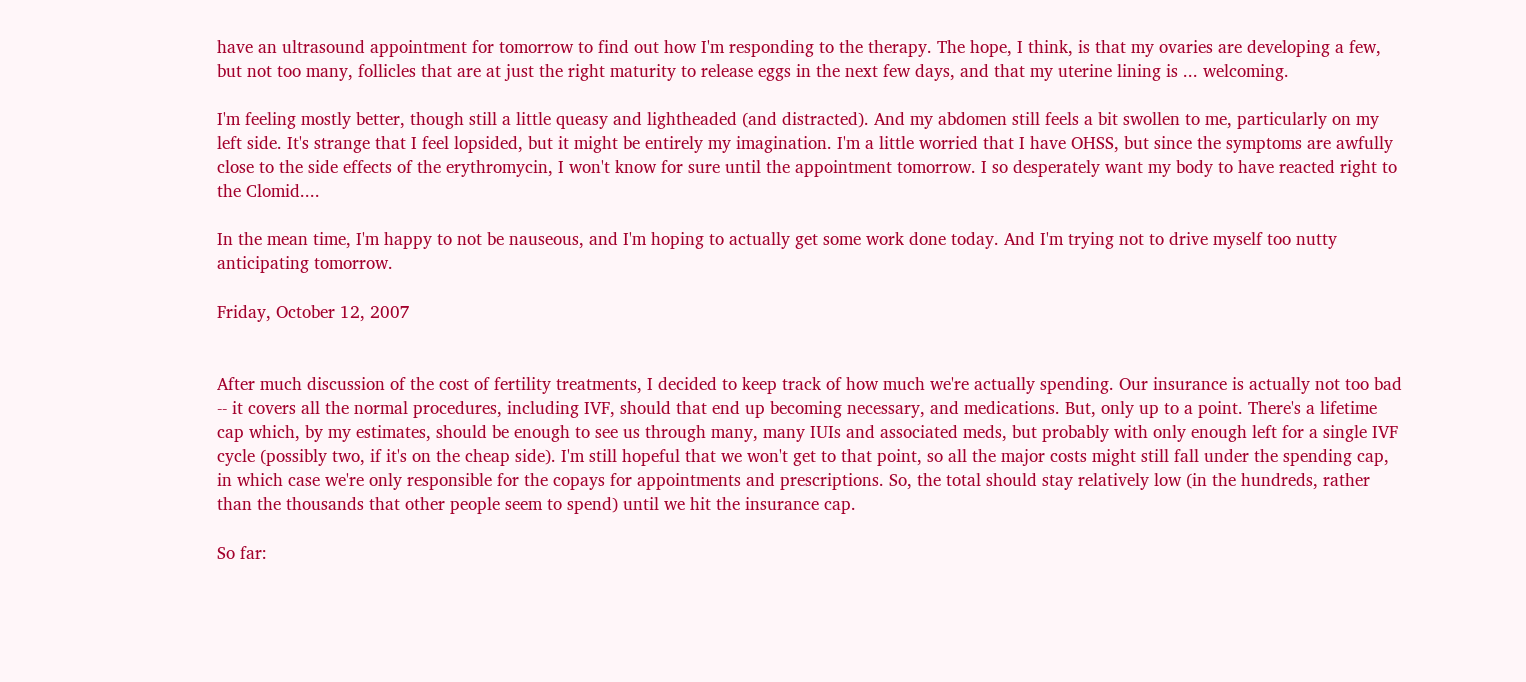have an ultrasound appointment for tomorrow to find out how I'm responding to the therapy. The hope, I think, is that my ovaries are developing a few, but not too many, follicles that are at just the right maturity to release eggs in the next few days, and that my uterine lining is ... welcoming.

I'm feeling mostly better, though still a little queasy and lightheaded (and distracted). And my abdomen still feels a bit swollen to me, particularly on my left side. It's strange that I feel lopsided, but it might be entirely my imagination. I'm a little worried that I have OHSS, but since the symptoms are awfully close to the side effects of the erythromycin, I won't know for sure until the appointment tomorrow. I so desperately want my body to have reacted right to the Clomid....

In the mean time, I'm happy to not be nauseous, and I'm hoping to actually get some work done today. And I'm trying not to drive myself too nutty anticipating tomorrow.

Friday, October 12, 2007


After much discussion of the cost of fertility treatments, I decided to keep track of how much we're actually spending. Our insurance is actually not too bad -- it covers all the normal procedures, including IVF, should that end up becoming necessary, and medications. But, only up to a point. There's a lifetime cap which, by my estimates, should be enough to see us through many, many IUIs and associated meds, but probably with only enough left for a single IVF cycle (possibly two, if it's on the cheap side). I'm still hopeful that we won't get to that point, so all the major costs might still fall under the spending cap, in which case we're only responsible for the copays for appointments and prescriptions. So, the total should stay relatively low (in the hundreds, rather than the thousands that other people seem to spend) until we hit the insurance cap.

So far: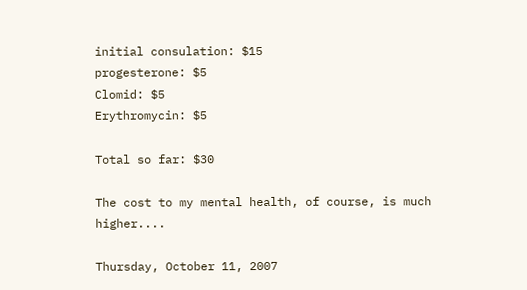initial consulation: $15
progesterone: $5
Clomid: $5
Erythromycin: $5

Total so far: $30

The cost to my mental health, of course, is much higher....

Thursday, October 11, 2007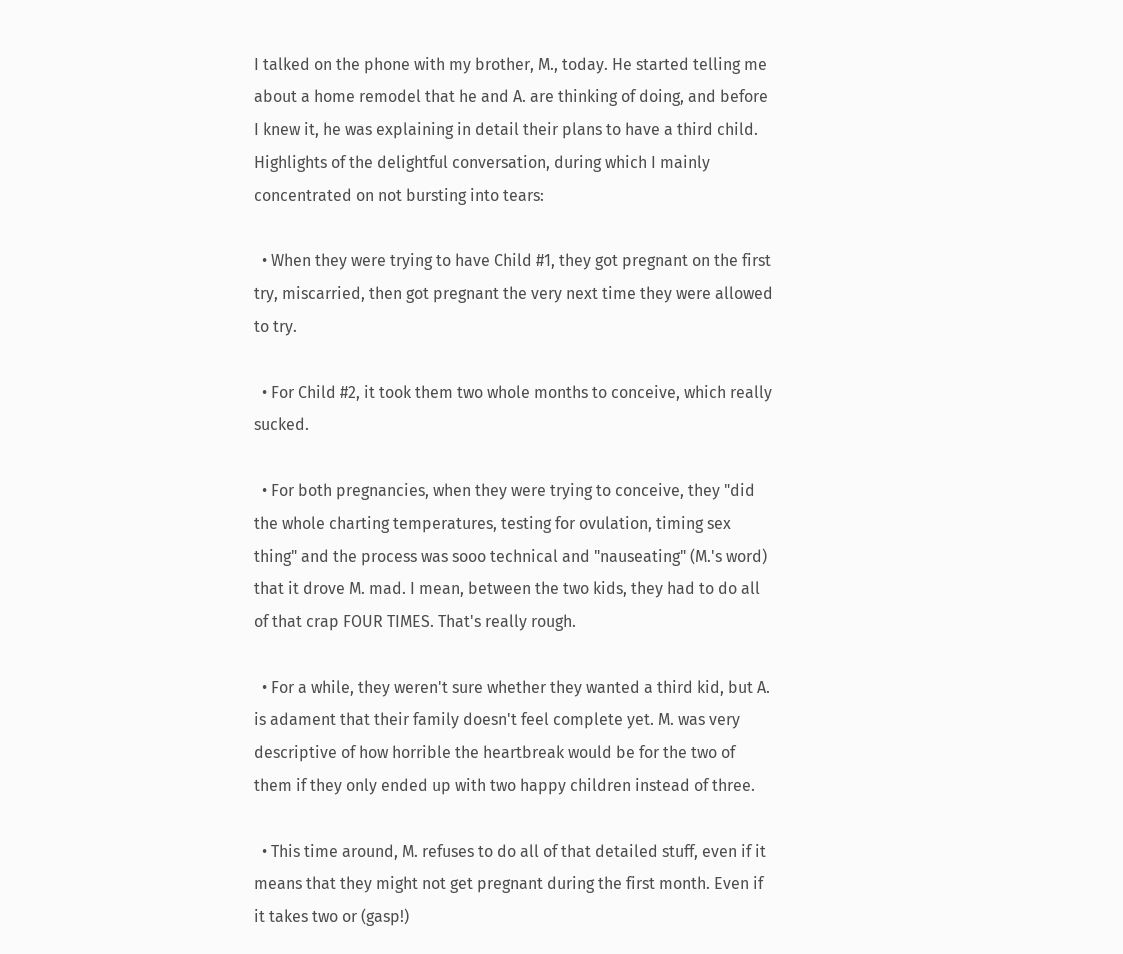I talked on the phone with my brother, M., today. He started telling me about a home remodel that he and A. are thinking of doing, and before I knew it, he was explaining in detail their plans to have a third child. Highlights of the delightful conversation, during which I mainly concentrated on not bursting into tears:

  • When they were trying to have Child #1, they got pregnant on the first try, miscarried, then got pregnant the very next time they were allowed to try.

  • For Child #2, it took them two whole months to conceive, which really sucked.

  • For both pregnancies, when they were trying to conceive, they "did the whole charting temperatures, testing for ovulation, timing sex thing" and the process was sooo technical and "nauseating" (M.'s word) that it drove M. mad. I mean, between the two kids, they had to do all of that crap FOUR TIMES. That's really rough.

  • For a while, they weren't sure whether they wanted a third kid, but A. is adament that their family doesn't feel complete yet. M. was very descriptive of how horrible the heartbreak would be for the two of them if they only ended up with two happy children instead of three.

  • This time around, M. refuses to do all of that detailed stuff, even if it means that they might not get pregnant during the first month. Even if it takes two or (gasp!)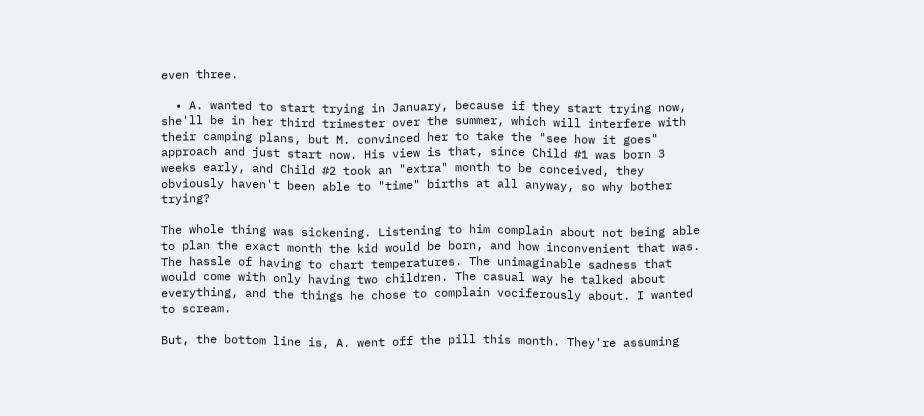even three.

  • A. wanted to start trying in January, because if they start trying now, she'll be in her third trimester over the summer, which will interfere with their camping plans, but M. convinced her to take the "see how it goes" approach and just start now. His view is that, since Child #1 was born 3 weeks early, and Child #2 took an "extra" month to be conceived, they obviously haven't been able to "time" births at all anyway, so why bother trying?

The whole thing was sickening. Listening to him complain about not being able to plan the exact month the kid would be born, and how inconvenient that was. The hassle of having to chart temperatures. The unimaginable sadness that would come with only having two children. The casual way he talked about everything, and the things he chose to complain vociferously about. I wanted to scream.

But, the bottom line is, A. went off the pill this month. They're assuming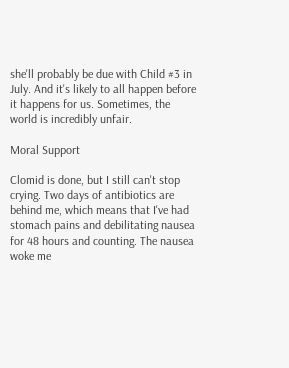she'll probably be due with Child #3 in July. And it's likely to all happen before it happens for us. Sometimes, the world is incredibly unfair.

Moral Support

Clomid is done, but I still can't stop crying. Two days of antibiotics are behind me, which means that I've had stomach pains and debilitating nausea for 48 hours and counting. The nausea woke me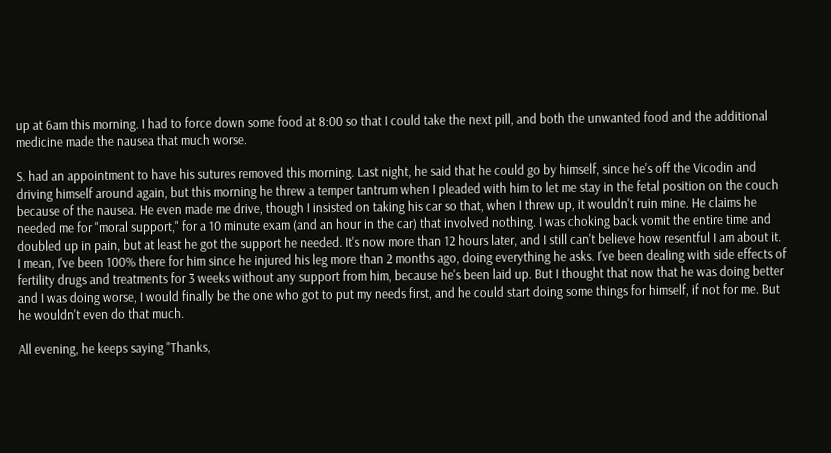up at 6am this morning. I had to force down some food at 8:00 so that I could take the next pill, and both the unwanted food and the additional medicine made the nausea that much worse.

S. had an appointment to have his sutures removed this morning. Last night, he said that he could go by himself, since he's off the Vicodin and driving himself around again, but this morning he threw a temper tantrum when I pleaded with him to let me stay in the fetal position on the couch because of the nausea. He even made me drive, though I insisted on taking his car so that, when I threw up, it wouldn't ruin mine. He claims he needed me for "moral support," for a 10 minute exam (and an hour in the car) that involved nothing. I was choking back vomit the entire time and doubled up in pain, but at least he got the support he needed. It's now more than 12 hours later, and I still can't believe how resentful I am about it. I mean, I've been 100% there for him since he injured his leg more than 2 months ago, doing everything he asks. I've been dealing with side effects of fertility drugs and treatments for 3 weeks without any support from him, because he's been laid up. But I thought that now that he was doing better and I was doing worse, I would finally be the one who got to put my needs first, and he could start doing some things for himself, if not for me. But he wouldn't even do that much.

All evening, he keeps saying "Thanks,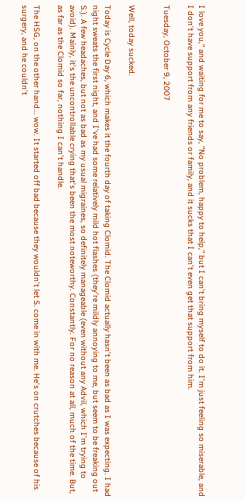I love you," and waiting for me to say, "No problem, happy to help," but I can't bring myself to do it. I'm just feeling so miserable, and I don't have support from any friends or family, and it sucks that I can't even get that support from him.

Tuesday, October 9, 2007


Well, today sucked.

Today is Cycle Day 6, which makes it the fourth day of taking Clomid. The Clomid actually hasn't been as bad as I was expecting. I had night sweats the first night, and I've had some relatively mild hot flashes (they're mildly annoying to me, but seem to be freaking out S.). A few headaches, but not as bad as my usual migraines, so definitely manageable (even without any Advil, which I'm trying to avoid). Mainly, it's the uncontrollable crying that's been the most noteworthy. Constantly. For no reason at all, much of the time. But, as far as the Clomid so far, nothing I can't handle.

The HSG, on the other hand... wow. It started off bad because they wouldn't let S. come in with me. He's on crutches because of his surgery, and he couldn't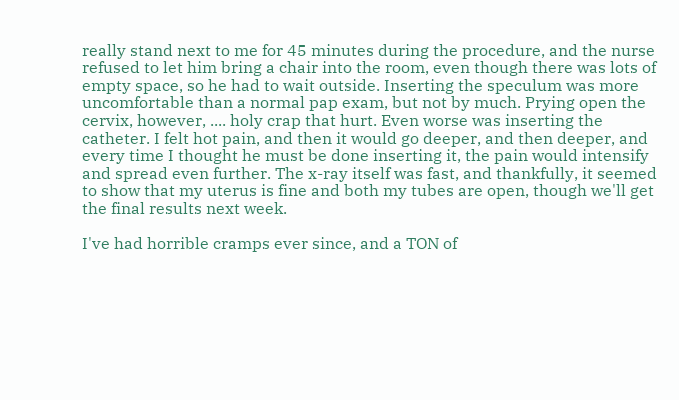really stand next to me for 45 minutes during the procedure, and the nurse refused to let him bring a chair into the room, even though there was lots of empty space, so he had to wait outside. Inserting the speculum was more uncomfortable than a normal pap exam, but not by much. Prying open the cervix, however, .... holy crap that hurt. Even worse was inserting the catheter. I felt hot pain, and then it would go deeper, and then deeper, and every time I thought he must be done inserting it, the pain would intensify and spread even further. The x-ray itself was fast, and thankfully, it seemed to show that my uterus is fine and both my tubes are open, though we'll get the final results next week.

I've had horrible cramps ever since, and a TON of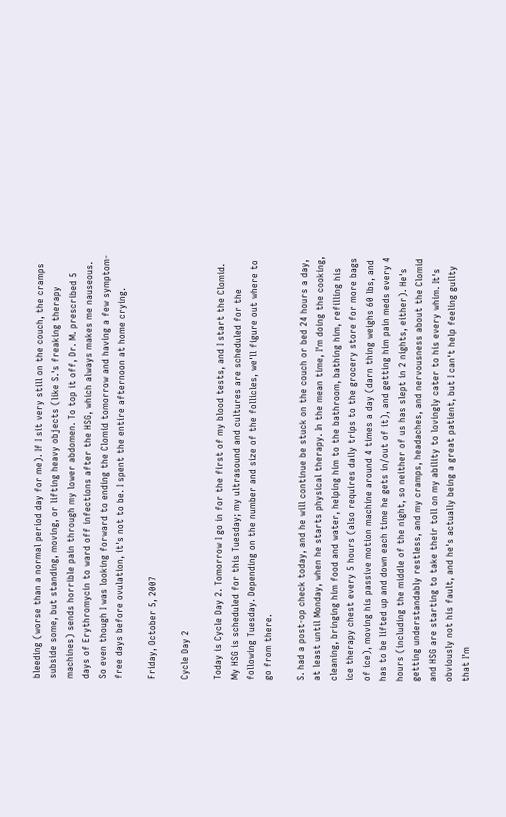bleeding (worse than a normal period day for me). If I sit very still on the couch, the cramps subside some, but standing, moving, or lifting heavy objects (like S.'s freaking therapy machines) sends horrible pain through my lower abdomen. To top it off, Dr. M. prescribed 5 days of Erythromycin to ward off infections after the HSG, which always makes me nauseous. So even though I was looking forward to ending the Clomid tomorrow and having a few symptom-free days before ovulation, it's not to be. I spent the entire afternoon at home crying.

Friday, October 5, 2007

Cycle Day 2

Today is Cycle Day 2. Tomorrow I go in for the first of my blood tests, and I start the Clomid. My HSG is scheduled for this Tuesday; my ultrasound and cultures are scheduled for the following Tuesday. Depending on the number and size of the follicles, we'll figure out where to go from there.

S. had a post-op check today, and he will continue be stuck on the couch or bed 24 hours a day, at least until Monday, when he starts physical therapy. In the mean time, I'm doing the cooking, cleaning, bringing him food and water, helping him to the bathroom, bathing him, refilling his ice therapy chest every 5 hours (also requires daily trips to the grocery store for more bags of ice), moving his passive motion machine around 4 times a day (darn thing weighs 60 lbs, and has to be lifted up and down each time he gets in/out of it), and getting him pain meds every 4 hours (including the middle of the night, so neither of us has slept in 2 nights, either). He's getting understandably restless, and my cramps, headaches, and nervousness about the Clomid and HSG are starting to take their toll on my ability to lovingly cater to his every whim. It's obviously not his fault, and he's actually being a great patient, but I can't help feeling guilty that I'm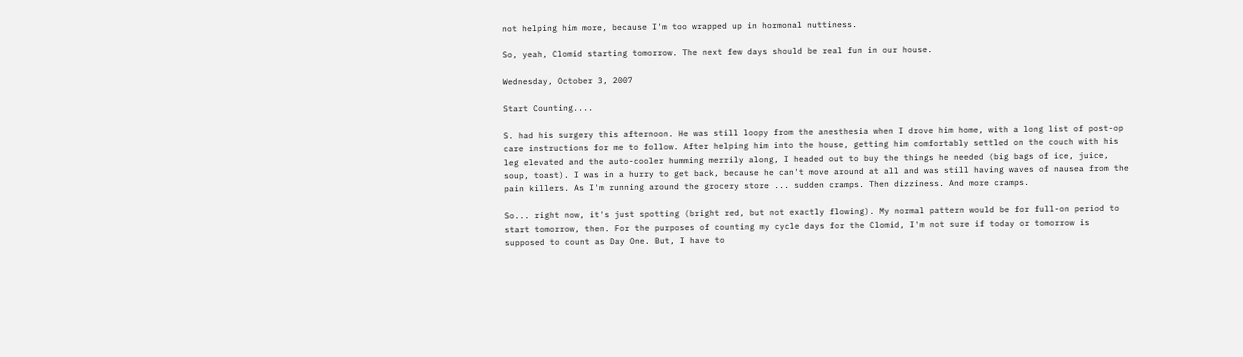not helping him more, because I'm too wrapped up in hormonal nuttiness.

So, yeah, Clomid starting tomorrow. The next few days should be real fun in our house.

Wednesday, October 3, 2007

Start Counting....

S. had his surgery this afternoon. He was still loopy from the anesthesia when I drove him home, with a long list of post-op care instructions for me to follow. After helping him into the house, getting him comfortably settled on the couch with his leg elevated and the auto-cooler humming merrily along, I headed out to buy the things he needed (big bags of ice, juice, soup, toast). I was in a hurry to get back, because he can't move around at all and was still having waves of nausea from the pain killers. As I'm running around the grocery store ... sudden cramps. Then dizziness. And more cramps.

So... right now, it's just spotting (bright red, but not exactly flowing). My normal pattern would be for full-on period to start tomorrow, then. For the purposes of counting my cycle days for the Clomid, I'm not sure if today or tomorrow is supposed to count as Day One. But, I have to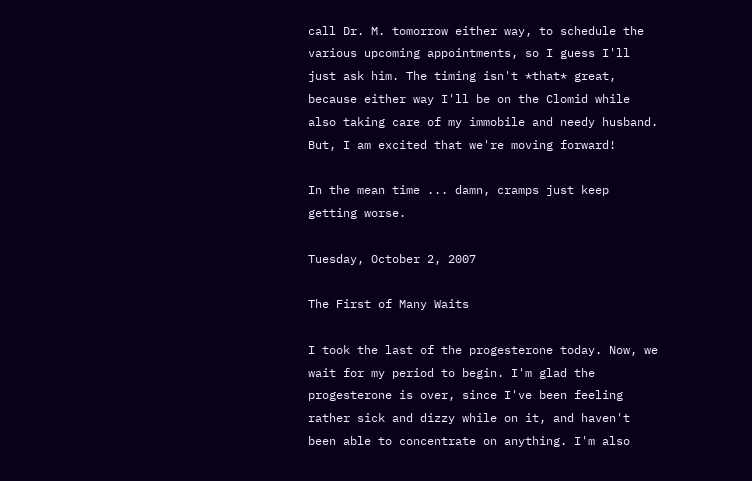call Dr. M. tomorrow either way, to schedule the various upcoming appointments, so I guess I'll just ask him. The timing isn't *that* great, because either way I'll be on the Clomid while also taking care of my immobile and needy husband. But, I am excited that we're moving forward!

In the mean time ... damn, cramps just keep getting worse.

Tuesday, October 2, 2007

The First of Many Waits

I took the last of the progesterone today. Now, we wait for my period to begin. I'm glad the progesterone is over, since I've been feeling rather sick and dizzy while on it, and haven't been able to concentrate on anything. I'm also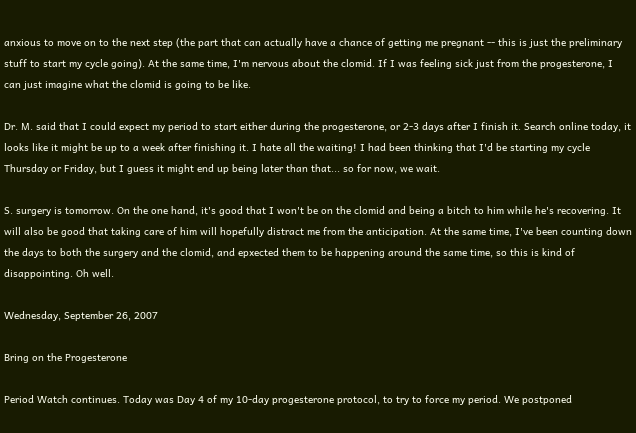anxious to move on to the next step (the part that can actually have a chance of getting me pregnant -- this is just the preliminary stuff to start my cycle going). At the same time, I'm nervous about the clomid. If I was feeling sick just from the progesterone, I can just imagine what the clomid is going to be like.

Dr. M. said that I could expect my period to start either during the progesterone, or 2-3 days after I finish it. Search online today, it looks like it might be up to a week after finishing it. I hate all the waiting! I had been thinking that I'd be starting my cycle Thursday or Friday, but I guess it might end up being later than that... so for now, we wait.

S. surgery is tomorrow. On the one hand, it's good that I won't be on the clomid and being a bitch to him while he's recovering. It will also be good that taking care of him will hopefully distract me from the anticipation. At the same time, I've been counting down the days to both the surgery and the clomid, and epxected them to be happening around the same time, so this is kind of disappointing. Oh well.

Wednesday, September 26, 2007

Bring on the Progesterone

Period Watch continues. Today was Day 4 of my 10-day progesterone protocol, to try to force my period. We postponed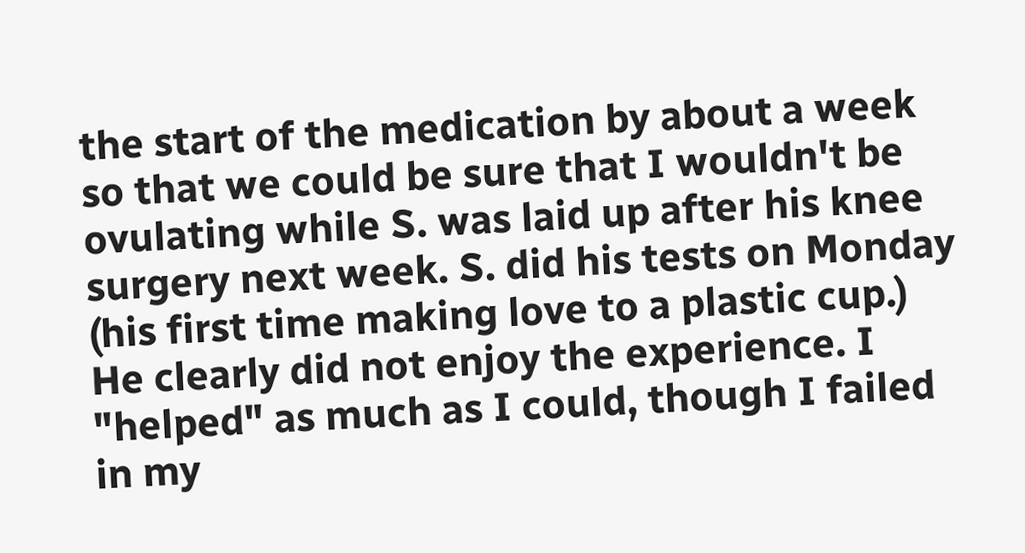the start of the medication by about a week so that we could be sure that I wouldn't be ovulating while S. was laid up after his knee surgery next week. S. did his tests on Monday (his first time making love to a plastic cup.) He clearly did not enjoy the experience. I "helped" as much as I could, though I failed in my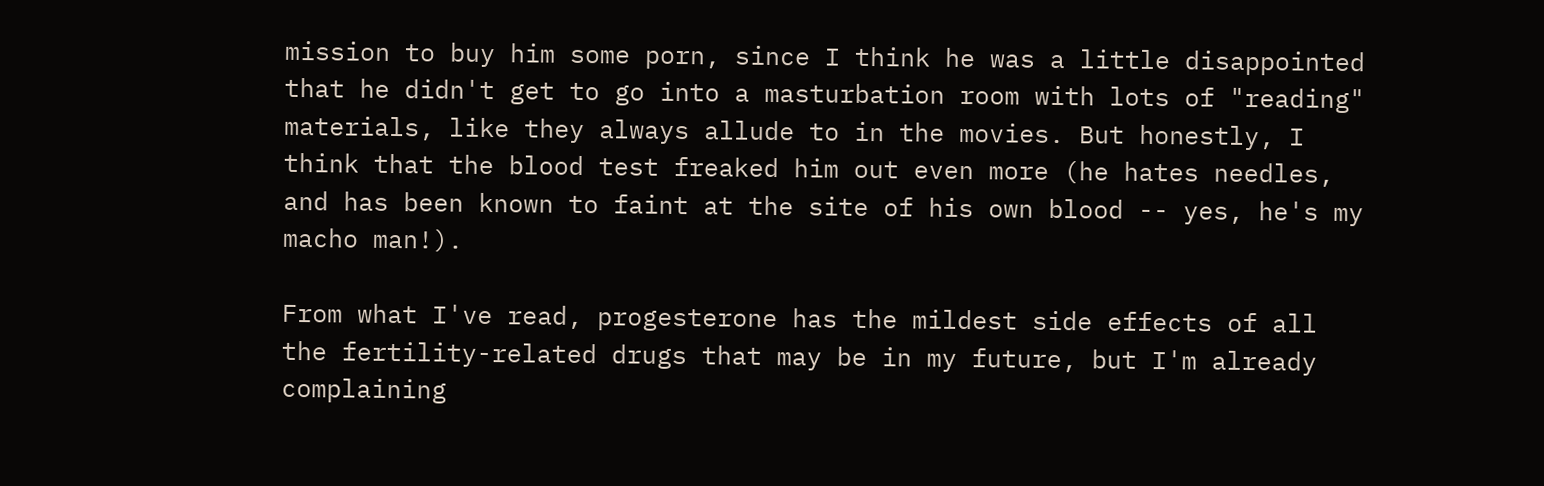mission to buy him some porn, since I think he was a little disappointed that he didn't get to go into a masturbation room with lots of "reading" materials, like they always allude to in the movies. But honestly, I think that the blood test freaked him out even more (he hates needles, and has been known to faint at the site of his own blood -- yes, he's my macho man!).

From what I've read, progesterone has the mildest side effects of all the fertility-related drugs that may be in my future, but I'm already complaining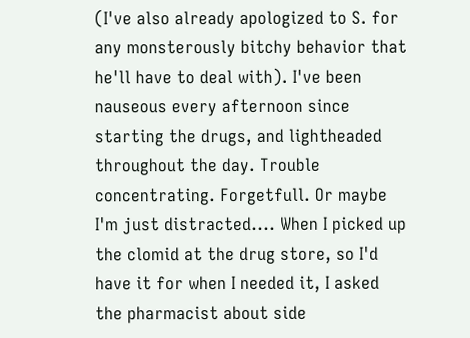(I've also already apologized to S. for any monsterously bitchy behavior that he'll have to deal with). I've been nauseous every afternoon since starting the drugs, and lightheaded throughout the day. Trouble concentrating. Forgetfull. Or maybe I'm just distracted.... When I picked up the clomid at the drug store, so I'd have it for when I needed it, I asked the pharmacist about side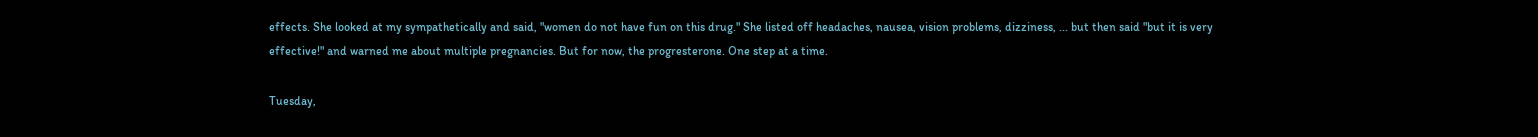effects. She looked at my sympathetically and said, "women do not have fun on this drug." She listed off headaches, nausea, vision problems, dizziness, ... but then said "but it is very effective!" and warned me about multiple pregnancies. But for now, the progresterone. One step at a time.

Tuesday,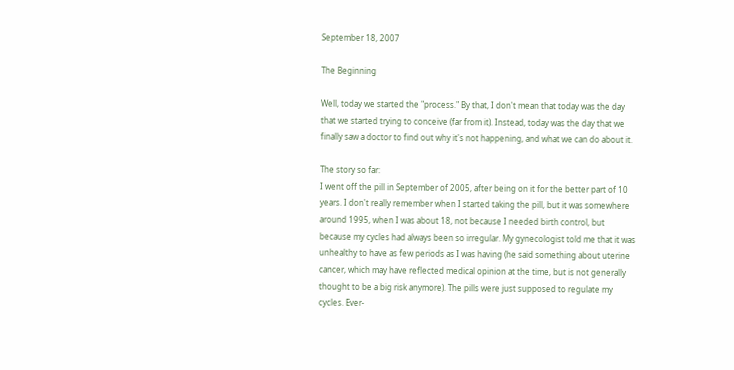September 18, 2007

The Beginning

Well, today we started the "process." By that, I don't mean that today was the day that we started trying to conceive (far from it). Instead, today was the day that we finally saw a doctor to find out why it's not happening, and what we can do about it.

The story so far:
I went off the pill in September of 2005, after being on it for the better part of 10 years. I don't really remember when I started taking the pill, but it was somewhere around 1995, when I was about 18, not because I needed birth control, but because my cycles had always been so irregular. My gynecologist told me that it was unhealthy to have as few periods as I was having (he said something about uterine cancer, which may have reflected medical opinion at the time, but is not generally thought to be a big risk anymore). The pills were just supposed to regulate my cycles. Ever-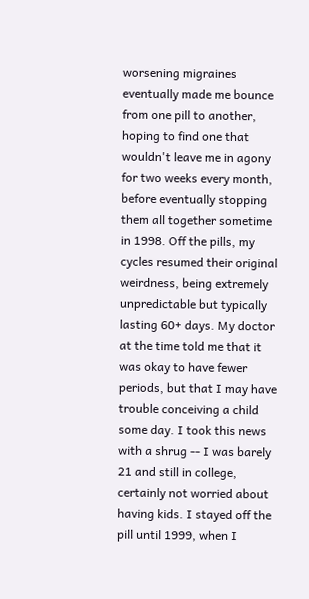worsening migraines eventually made me bounce from one pill to another, hoping to find one that wouldn't leave me in agony for two weeks every month, before eventually stopping them all together sometime in 1998. Off the pills, my cycles resumed their original weirdness, being extremely unpredictable but typically lasting 60+ days. My doctor at the time told me that it was okay to have fewer periods, but that I may have trouble conceiving a child some day. I took this news with a shrug -- I was barely 21 and still in college, certainly not worried about having kids. I stayed off the pill until 1999, when I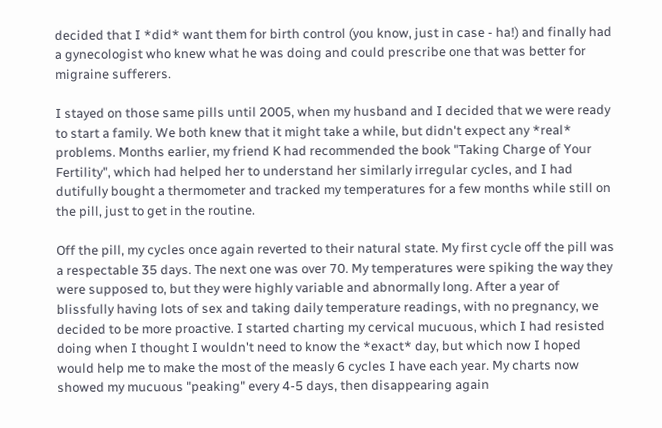decided that I *did* want them for birth control (you know, just in case - ha!) and finally had a gynecologist who knew what he was doing and could prescribe one that was better for migraine sufferers.

I stayed on those same pills until 2005, when my husband and I decided that we were ready to start a family. We both knew that it might take a while, but didn't expect any *real* problems. Months earlier, my friend K had recommended the book "Taking Charge of Your Fertility", which had helped her to understand her similarly irregular cycles, and I had dutifully bought a thermometer and tracked my temperatures for a few months while still on the pill, just to get in the routine.

Off the pill, my cycles once again reverted to their natural state. My first cycle off the pill was a respectable 35 days. The next one was over 70. My temperatures were spiking the way they were supposed to, but they were highly variable and abnormally long. After a year of blissfully having lots of sex and taking daily temperature readings, with no pregnancy, we decided to be more proactive. I started charting my cervical mucuous, which I had resisted doing when I thought I wouldn't need to know the *exact* day, but which now I hoped would help me to make the most of the measly 6 cycles I have each year. My charts now showed my mucuous "peaking" every 4-5 days, then disappearing again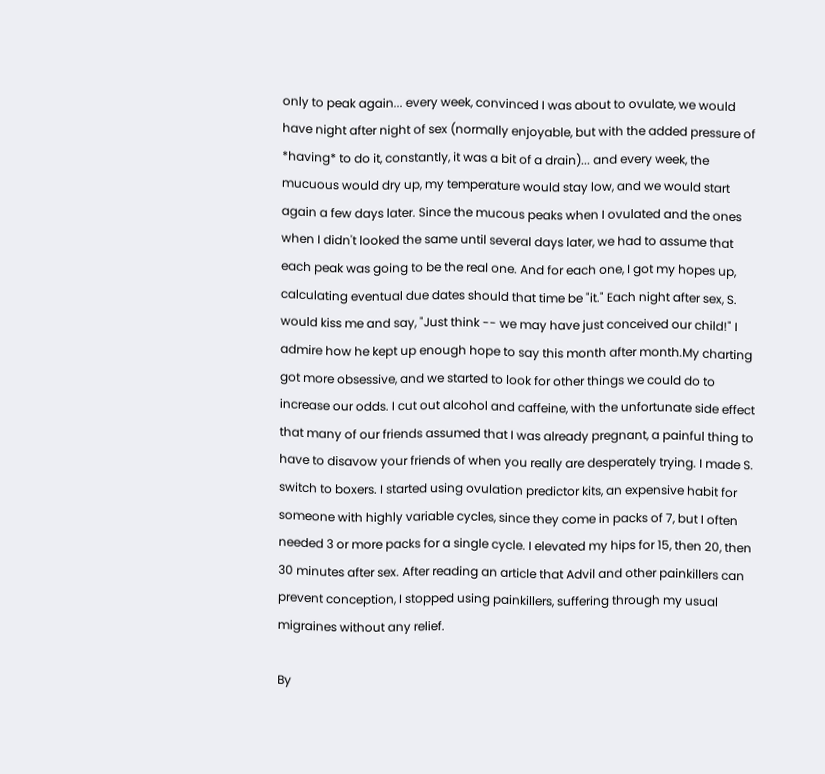only to peak again... every week, convinced I was about to ovulate, we would have night after night of sex (normally enjoyable, but with the added pressure of *having* to do it, constantly, it was a bit of a drain)... and every week, the mucuous would dry up, my temperature would stay low, and we would start again a few days later. Since the mucous peaks when I ovulated and the ones when I didn't looked the same until several days later, we had to assume that each peak was going to be the real one. And for each one, I got my hopes up, calculating eventual due dates should that time be "it." Each night after sex, S. would kiss me and say, "Just think -- we may have just conceived our child!" I admire how he kept up enough hope to say this month after month.My charting got more obsessive, and we started to look for other things we could do to increase our odds. I cut out alcohol and caffeine, with the unfortunate side effect that many of our friends assumed that I was already pregnant, a painful thing to have to disavow your friends of when you really are desperately trying. I made S. switch to boxers. I started using ovulation predictor kits, an expensive habit for someone with highly variable cycles, since they come in packs of 7, but I often needed 3 or more packs for a single cycle. I elevated my hips for 15, then 20, then 30 minutes after sex. After reading an article that Advil and other painkillers can prevent conception, I stopped using painkillers, suffering through my usual migraines without any relief.

By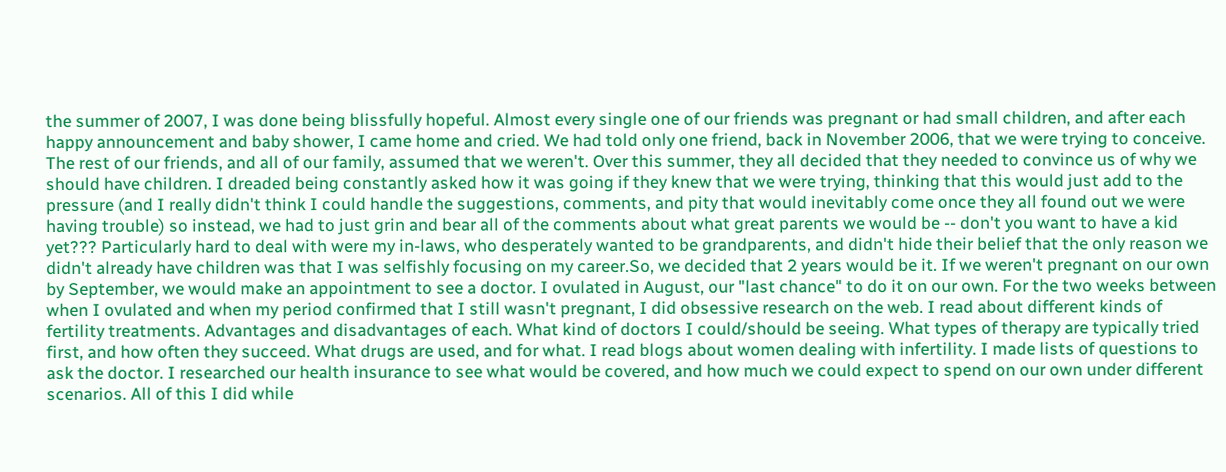the summer of 2007, I was done being blissfully hopeful. Almost every single one of our friends was pregnant or had small children, and after each happy announcement and baby shower, I came home and cried. We had told only one friend, back in November 2006, that we were trying to conceive. The rest of our friends, and all of our family, assumed that we weren't. Over this summer, they all decided that they needed to convince us of why we should have children. I dreaded being constantly asked how it was going if they knew that we were trying, thinking that this would just add to the pressure (and I really didn't think I could handle the suggestions, comments, and pity that would inevitably come once they all found out we were having trouble) so instead, we had to just grin and bear all of the comments about what great parents we would be -- don't you want to have a kid yet??? Particularly hard to deal with were my in-laws, who desperately wanted to be grandparents, and didn't hide their belief that the only reason we didn't already have children was that I was selfishly focusing on my career.So, we decided that 2 years would be it. If we weren't pregnant on our own by September, we would make an appointment to see a doctor. I ovulated in August, our "last chance" to do it on our own. For the two weeks between when I ovulated and when my period confirmed that I still wasn't pregnant, I did obsessive research on the web. I read about different kinds of fertility treatments. Advantages and disadvantages of each. What kind of doctors I could/should be seeing. What types of therapy are typically tried first, and how often they succeed. What drugs are used, and for what. I read blogs about women dealing with infertility. I made lists of questions to ask the doctor. I researched our health insurance to see what would be covered, and how much we could expect to spend on our own under different scenarios. All of this I did while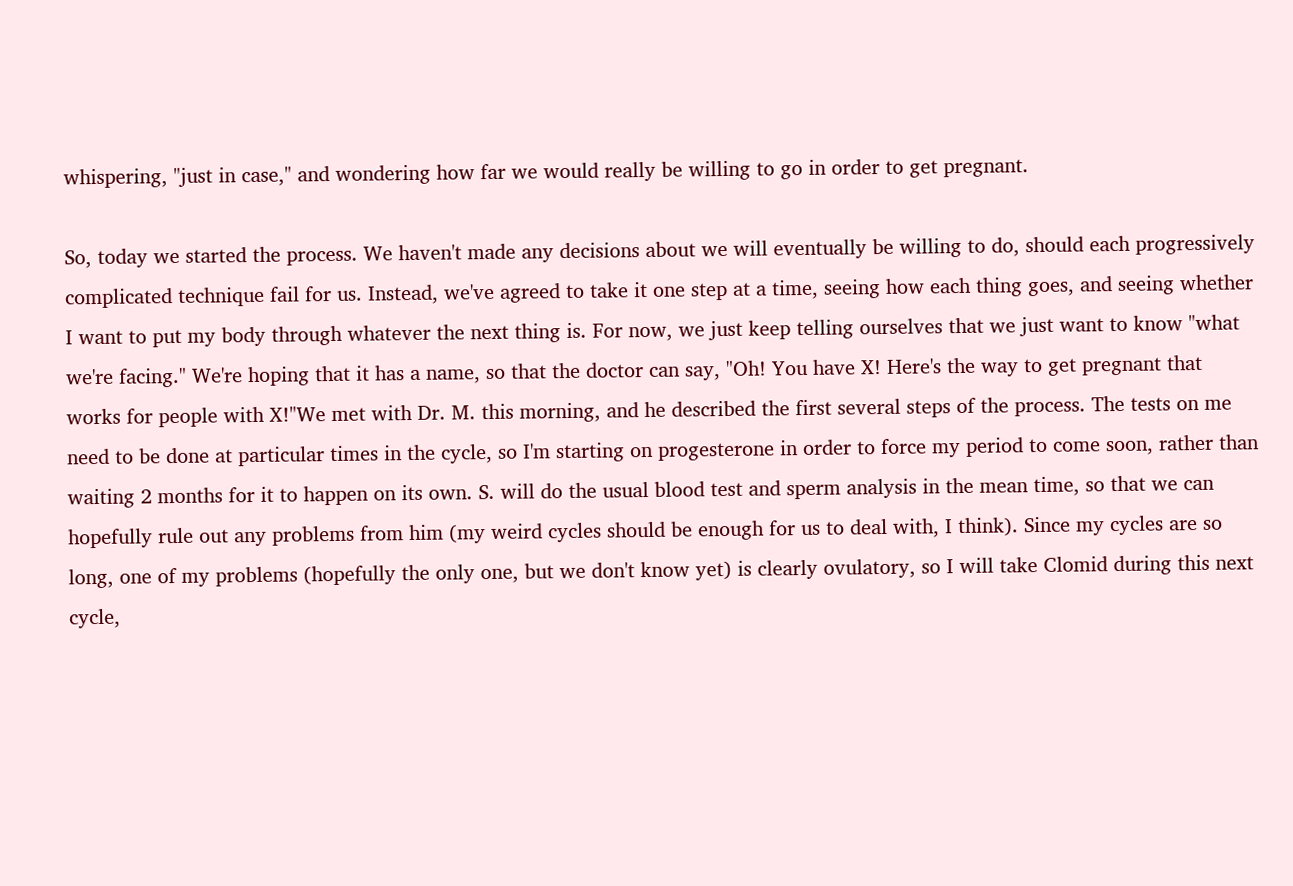whispering, "just in case," and wondering how far we would really be willing to go in order to get pregnant.

So, today we started the process. We haven't made any decisions about we will eventually be willing to do, should each progressively complicated technique fail for us. Instead, we've agreed to take it one step at a time, seeing how each thing goes, and seeing whether I want to put my body through whatever the next thing is. For now, we just keep telling ourselves that we just want to know "what we're facing." We're hoping that it has a name, so that the doctor can say, "Oh! You have X! Here's the way to get pregnant that works for people with X!"We met with Dr. M. this morning, and he described the first several steps of the process. The tests on me need to be done at particular times in the cycle, so I'm starting on progesterone in order to force my period to come soon, rather than waiting 2 months for it to happen on its own. S. will do the usual blood test and sperm analysis in the mean time, so that we can hopefully rule out any problems from him (my weird cycles should be enough for us to deal with, I think). Since my cycles are so long, one of my problems (hopefully the only one, but we don't know yet) is clearly ovulatory, so I will take Clomid during this next cycle,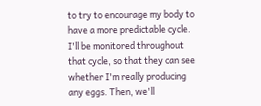to try to encourage my body to have a more predictable cycle. I'll be monitored throughout that cycle, so that they can see whether I'm really producing any eggs. Then, we'll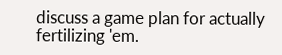discuss a game plan for actually fertilizing 'em.